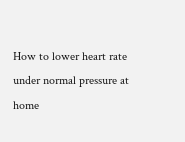How to lower heart rate under normal pressure at home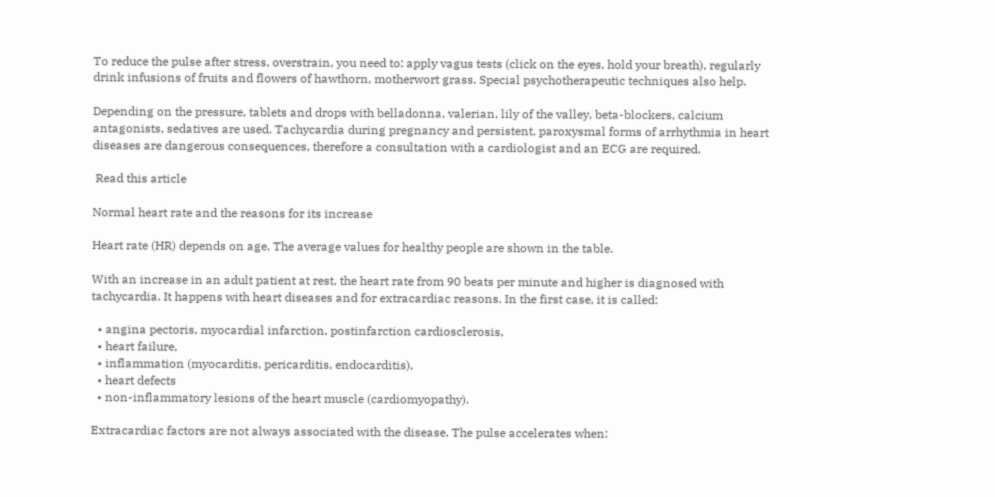To reduce the pulse after stress, overstrain, you need to: apply vagus tests (click on the eyes, hold your breath), regularly drink infusions of fruits and flowers of hawthorn, motherwort grass. Special psychotherapeutic techniques also help.

Depending on the pressure, tablets and drops with belladonna, valerian, lily of the valley, beta-blockers, calcium antagonists, sedatives are used. Tachycardia during pregnancy and persistent, paroxysmal forms of arrhythmia in heart diseases are dangerous consequences, therefore a consultation with a cardiologist and an ECG are required.

 Read this article

Normal heart rate and the reasons for its increase

Heart rate (HR) depends on age. The average values for healthy people are shown in the table.

With an increase in an adult patient at rest, the heart rate from 90 beats per minute and higher is diagnosed with tachycardia. It happens with heart diseases and for extracardiac reasons. In the first case, it is called:

  • angina pectoris, myocardial infarction, postinfarction cardiosclerosis,
  • heart failure,
  • inflammation (myocarditis, pericarditis, endocarditis),
  • heart defects
  • non-inflammatory lesions of the heart muscle (cardiomyopathy).

Extracardiac factors are not always associated with the disease. The pulse accelerates when: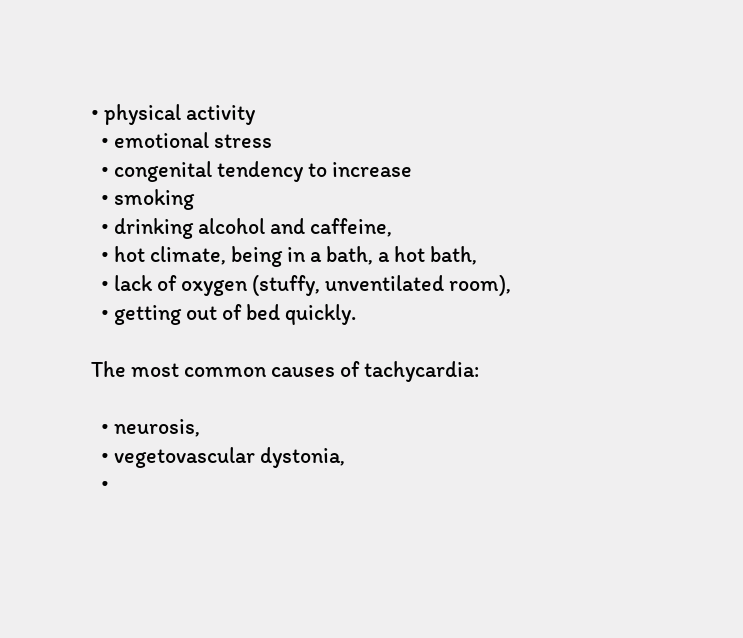• physical activity
  • emotional stress
  • congenital tendency to increase
  • smoking
  • drinking alcohol and caffeine,
  • hot climate, being in a bath, a hot bath,
  • lack of oxygen (stuffy, unventilated room),
  • getting out of bed quickly.

The most common causes of tachycardia:

  • neurosis,
  • vegetovascular dystonia,
  •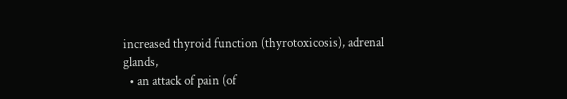increased thyroid function (thyrotoxicosis), adrenal glands,
  • an attack of pain (of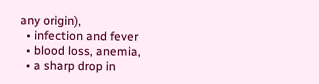any origin),
  • infection and fever
  • blood loss, anemia,
  • a sharp drop in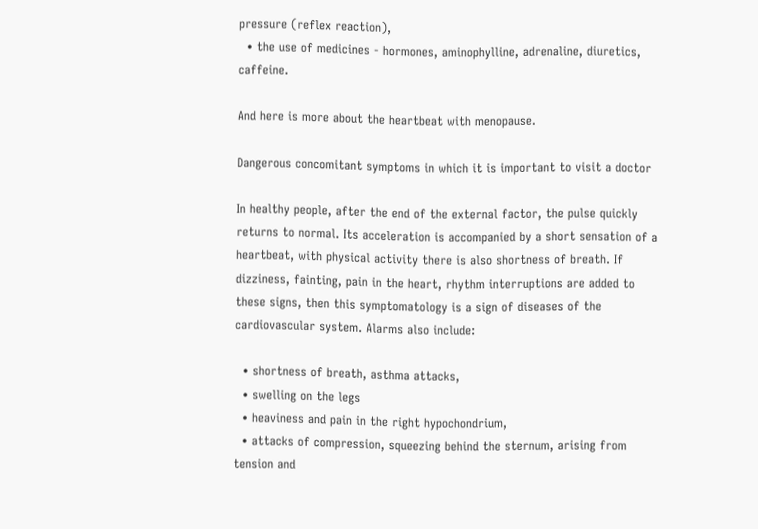pressure (reflex reaction),
  • the use of medicines - hormones, aminophylline, adrenaline, diuretics, caffeine.

And here is more about the heartbeat with menopause.

Dangerous concomitant symptoms in which it is important to visit a doctor

In healthy people, after the end of the external factor, the pulse quickly returns to normal. Its acceleration is accompanied by a short sensation of a heartbeat, with physical activity there is also shortness of breath. If dizziness, fainting, pain in the heart, rhythm interruptions are added to these signs, then this symptomatology is a sign of diseases of the cardiovascular system. Alarms also include:

  • shortness of breath, asthma attacks,
  • swelling on the legs
  • heaviness and pain in the right hypochondrium,
  • attacks of compression, squeezing behind the sternum, arising from tension and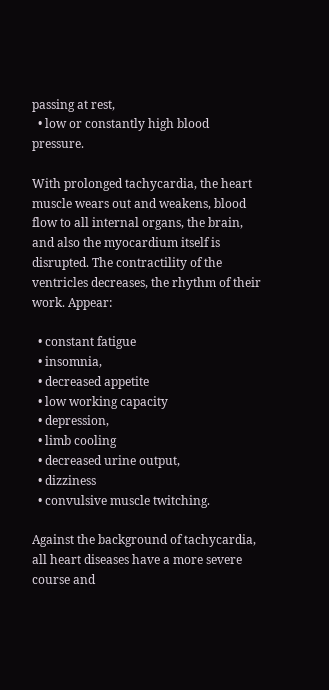passing at rest,
  • low or constantly high blood pressure.

With prolonged tachycardia, the heart muscle wears out and weakens, blood flow to all internal organs, the brain, and also the myocardium itself is disrupted. The contractility of the ventricles decreases, the rhythm of their work. Appear:

  • constant fatigue
  • insomnia,
  • decreased appetite
  • low working capacity
  • depression,
  • limb cooling
  • decreased urine output,
  • dizziness
  • convulsive muscle twitching.

Against the background of tachycardia, all heart diseases have a more severe course and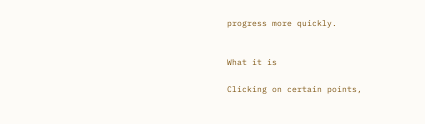progress more quickly.


What it is

Clicking on certain points,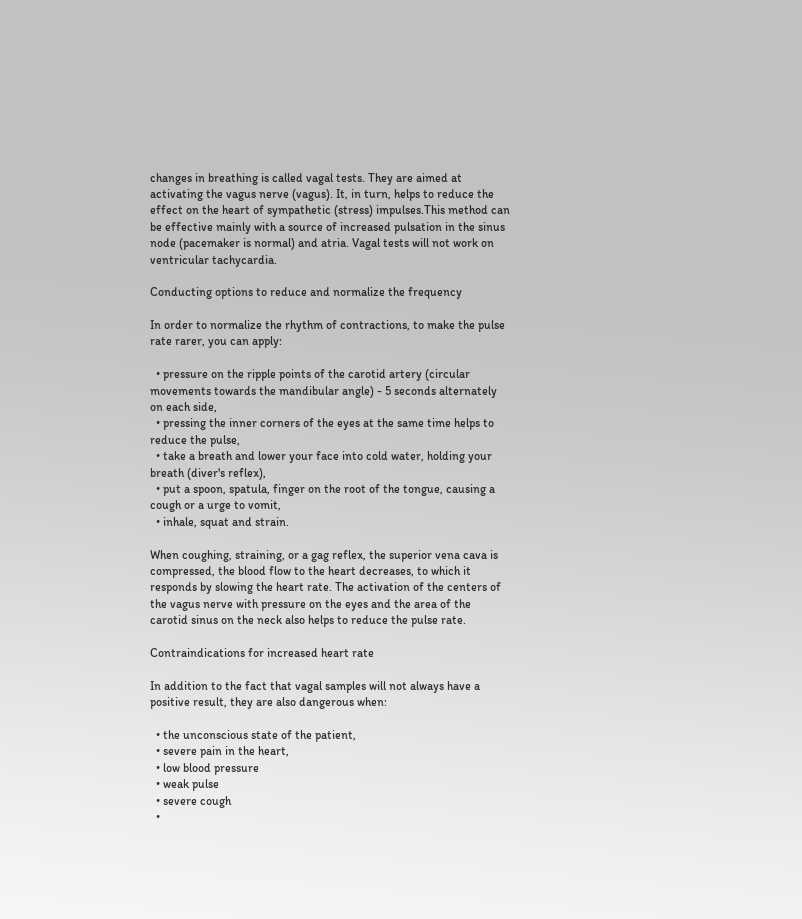changes in breathing is called vagal tests. They are aimed at activating the vagus nerve (vagus). It, in turn, helps to reduce the effect on the heart of sympathetic (stress) impulses.This method can be effective mainly with a source of increased pulsation in the sinus node (pacemaker is normal) and atria. Vagal tests will not work on ventricular tachycardia.

Conducting options to reduce and normalize the frequency

In order to normalize the rhythm of contractions, to make the pulse rate rarer, you can apply:

  • pressure on the ripple points of the carotid artery (circular movements towards the mandibular angle) - 5 seconds alternately on each side,
  • pressing the inner corners of the eyes at the same time helps to reduce the pulse,
  • take a breath and lower your face into cold water, holding your breath (diver's reflex),
  • put a spoon, spatula, finger on the root of the tongue, causing a cough or a urge to vomit,
  • inhale, squat and strain.

When coughing, straining, or a gag reflex, the superior vena cava is compressed, the blood flow to the heart decreases, to which it responds by slowing the heart rate. The activation of the centers of the vagus nerve with pressure on the eyes and the area of the carotid sinus on the neck also helps to reduce the pulse rate.

Contraindications for increased heart rate

In addition to the fact that vagal samples will not always have a positive result, they are also dangerous when:

  • the unconscious state of the patient,
  • severe pain in the heart,
  • low blood pressure
  • weak pulse
  • severe cough
  •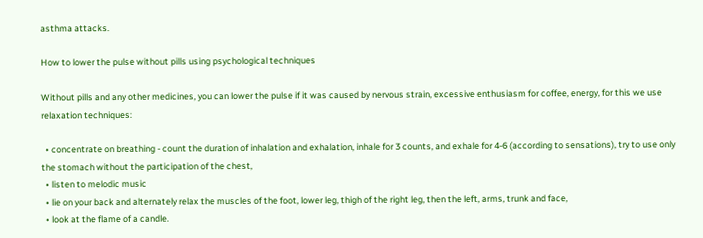asthma attacks.

How to lower the pulse without pills using psychological techniques

Without pills and any other medicines, you can lower the pulse if it was caused by nervous strain, excessive enthusiasm for coffee, energy, for this we use relaxation techniques:

  • concentrate on breathing - count the duration of inhalation and exhalation, inhale for 3 counts, and exhale for 4-6 (according to sensations), try to use only the stomach without the participation of the chest,
  • listen to melodic music
  • lie on your back and alternately relax the muscles of the foot, lower leg, thigh of the right leg, then the left, arms, trunk and face,
  • look at the flame of a candle.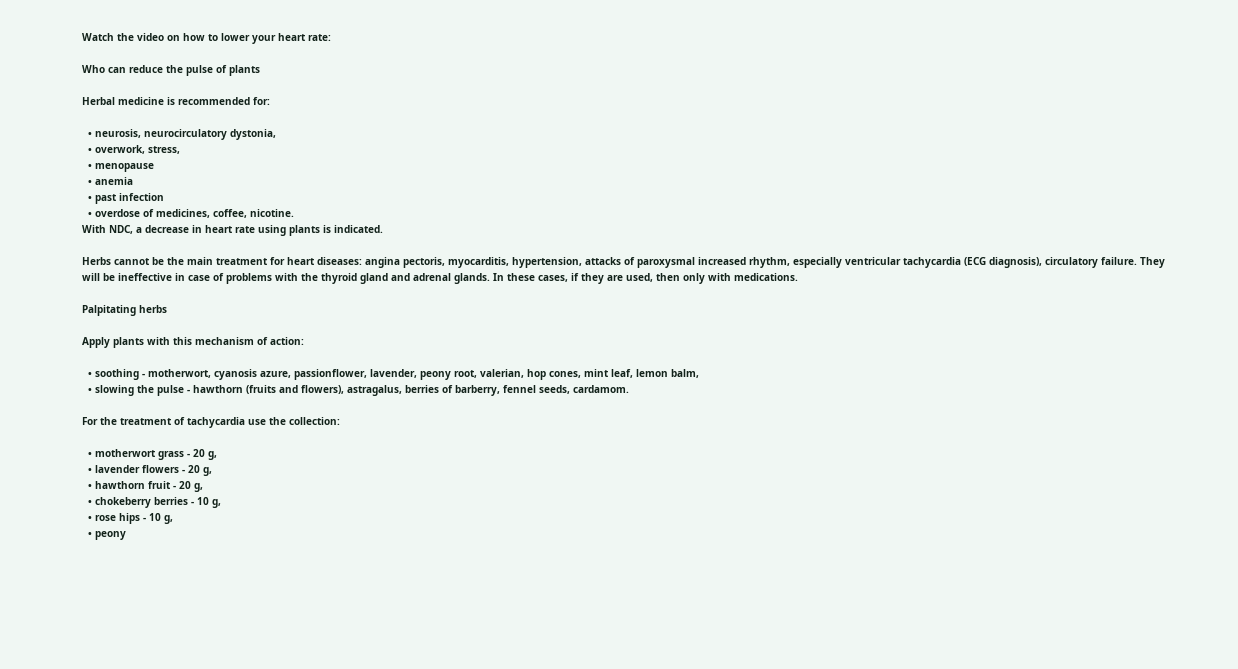Watch the video on how to lower your heart rate:

Who can reduce the pulse of plants

Herbal medicine is recommended for:

  • neurosis, neurocirculatory dystonia,
  • overwork, stress,
  • menopause
  • anemia
  • past infection
  • overdose of medicines, coffee, nicotine.
With NDC, a decrease in heart rate using plants is indicated.

Herbs cannot be the main treatment for heart diseases: angina pectoris, myocarditis, hypertension, attacks of paroxysmal increased rhythm, especially ventricular tachycardia (ECG diagnosis), circulatory failure. They will be ineffective in case of problems with the thyroid gland and adrenal glands. In these cases, if they are used, then only with medications.

Palpitating herbs

Apply plants with this mechanism of action:

  • soothing - motherwort, cyanosis azure, passionflower, lavender, peony root, valerian, hop cones, mint leaf, lemon balm,
  • slowing the pulse - hawthorn (fruits and flowers), astragalus, berries of barberry, fennel seeds, cardamom.

For the treatment of tachycardia use the collection:

  • motherwort grass - 20 g,
  • lavender flowers - 20 g,
  • hawthorn fruit - 20 g,
  • chokeberry berries - 10 g,
  • rose hips - 10 g,
  • peony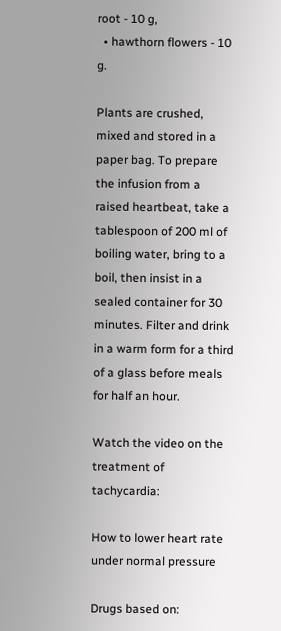root - 10 g,
  • hawthorn flowers - 10 g.

Plants are crushed, mixed and stored in a paper bag. To prepare the infusion from a raised heartbeat, take a tablespoon of 200 ml of boiling water, bring to a boil, then insist in a sealed container for 30 minutes. Filter and drink in a warm form for a third of a glass before meals for half an hour.

Watch the video on the treatment of tachycardia:

How to lower heart rate under normal pressure

Drugs based on: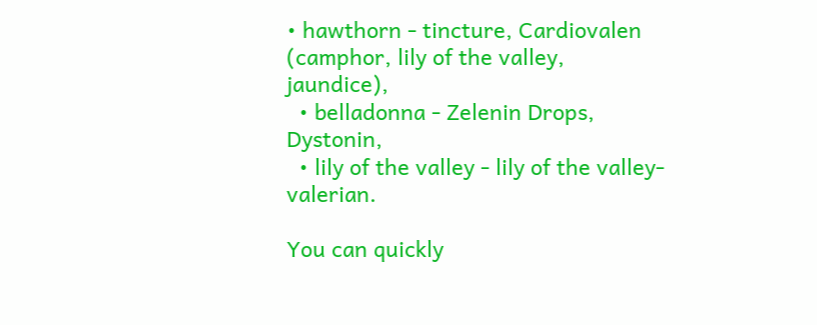• hawthorn - tincture, Cardiovalen (camphor, lily of the valley, jaundice),
  • belladonna - Zelenin Drops, Dystonin,
  • lily of the valley - lily of the valley-valerian.

You can quickly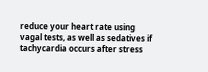reduce your heart rate using vagal tests, as well as sedatives if tachycardia occurs after stress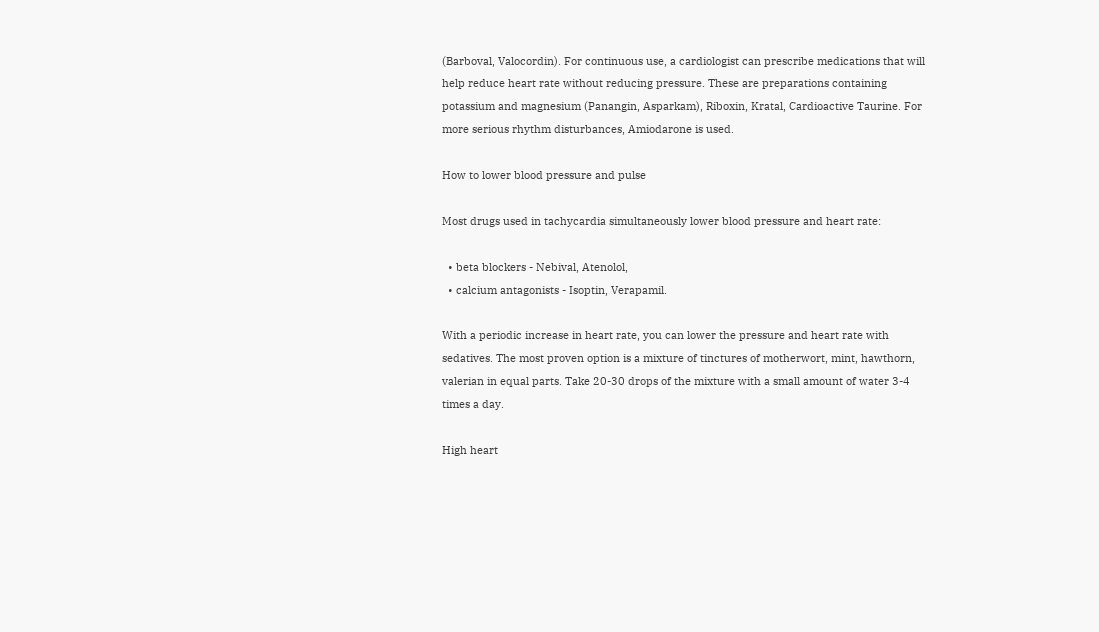(Barboval, Valocordin). For continuous use, a cardiologist can prescribe medications that will help reduce heart rate without reducing pressure. These are preparations containing potassium and magnesium (Panangin, Asparkam), Riboxin, Kratal, Cardioactive Taurine. For more serious rhythm disturbances, Amiodarone is used.

How to lower blood pressure and pulse

Most drugs used in tachycardia simultaneously lower blood pressure and heart rate:

  • beta blockers - Nebival, Atenolol,
  • calcium antagonists - Isoptin, Verapamil.

With a periodic increase in heart rate, you can lower the pressure and heart rate with sedatives. The most proven option is a mixture of tinctures of motherwort, mint, hawthorn, valerian in equal parts. Take 20-30 drops of the mixture with a small amount of water 3-4 times a day.

High heart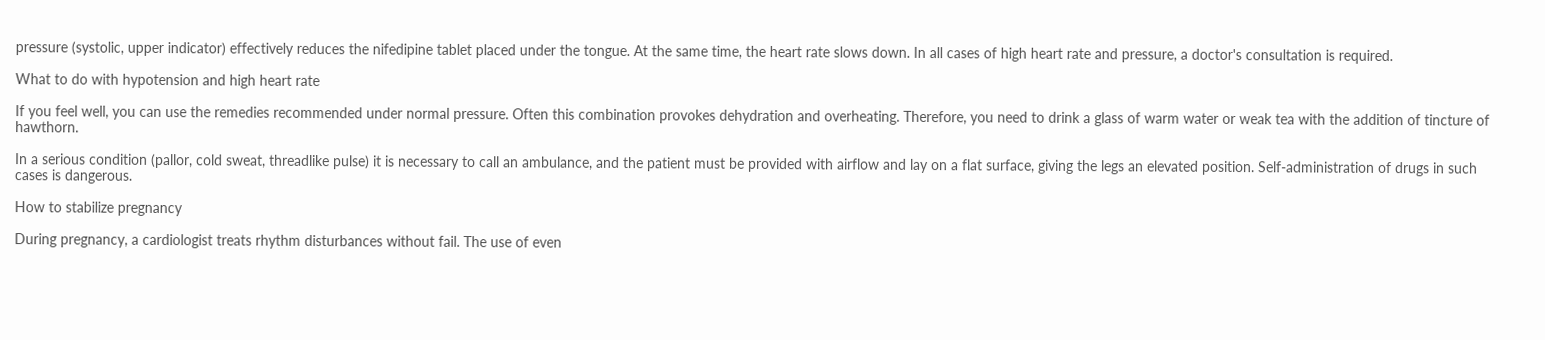pressure (systolic, upper indicator) effectively reduces the nifedipine tablet placed under the tongue. At the same time, the heart rate slows down. In all cases of high heart rate and pressure, a doctor's consultation is required.

What to do with hypotension and high heart rate

If you feel well, you can use the remedies recommended under normal pressure. Often this combination provokes dehydration and overheating. Therefore, you need to drink a glass of warm water or weak tea with the addition of tincture of hawthorn.

In a serious condition (pallor, cold sweat, threadlike pulse) it is necessary to call an ambulance, and the patient must be provided with airflow and lay on a flat surface, giving the legs an elevated position. Self-administration of drugs in such cases is dangerous.

How to stabilize pregnancy

During pregnancy, a cardiologist treats rhythm disturbances without fail. The use of even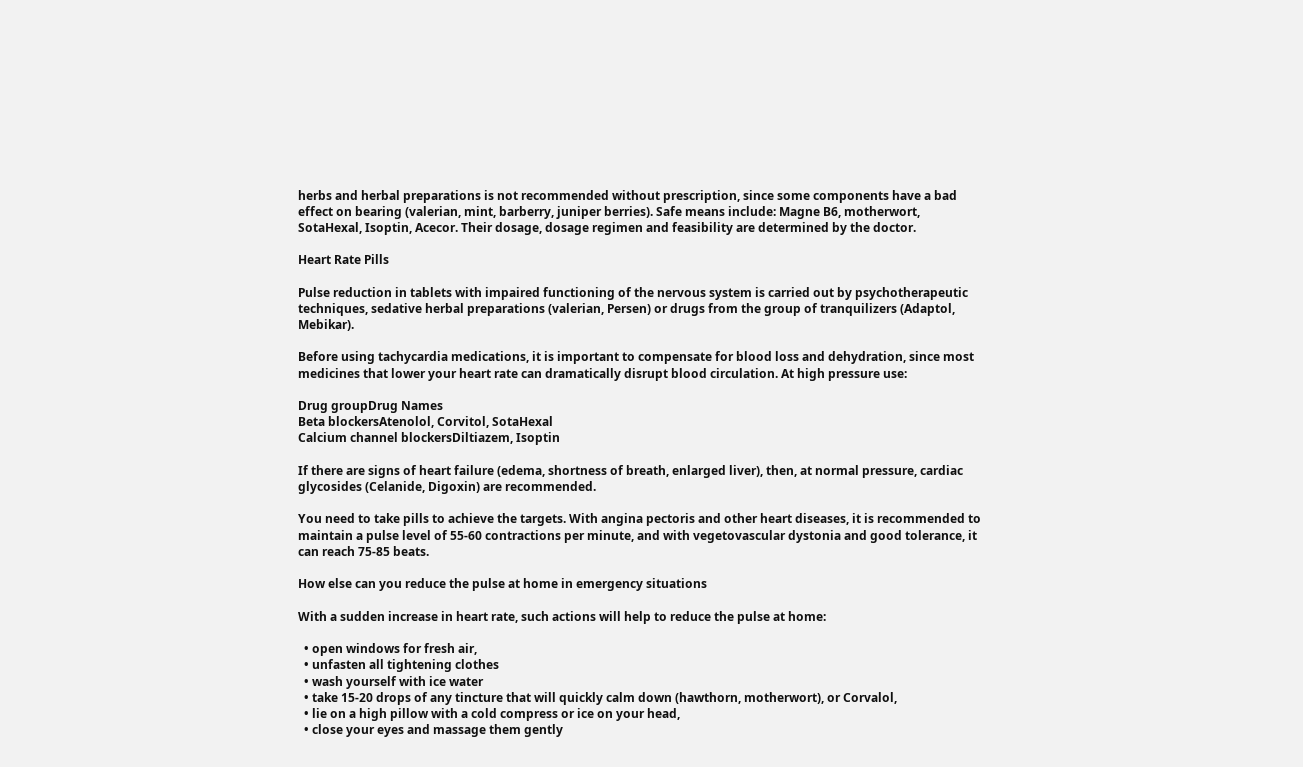herbs and herbal preparations is not recommended without prescription, since some components have a bad effect on bearing (valerian, mint, barberry, juniper berries). Safe means include: Magne B6, motherwort, SotaHexal, Isoptin, Acecor. Their dosage, dosage regimen and feasibility are determined by the doctor.

Heart Rate Pills

Pulse reduction in tablets with impaired functioning of the nervous system is carried out by psychotherapeutic techniques, sedative herbal preparations (valerian, Persen) or drugs from the group of tranquilizers (Adaptol, Mebikar).

Before using tachycardia medications, it is important to compensate for blood loss and dehydration, since most medicines that lower your heart rate can dramatically disrupt blood circulation. At high pressure use:

Drug groupDrug Names
Beta blockersAtenolol, Corvitol, SotaHexal
Calcium channel blockersDiltiazem, Isoptin

If there are signs of heart failure (edema, shortness of breath, enlarged liver), then, at normal pressure, cardiac glycosides (Celanide, Digoxin) are recommended.

You need to take pills to achieve the targets. With angina pectoris and other heart diseases, it is recommended to maintain a pulse level of 55-60 contractions per minute, and with vegetovascular dystonia and good tolerance, it can reach 75-85 beats.

How else can you reduce the pulse at home in emergency situations

With a sudden increase in heart rate, such actions will help to reduce the pulse at home:

  • open windows for fresh air,
  • unfasten all tightening clothes
  • wash yourself with ice water
  • take 15-20 drops of any tincture that will quickly calm down (hawthorn, motherwort), or Corvalol,
  • lie on a high pillow with a cold compress or ice on your head,
  • close your eyes and massage them gently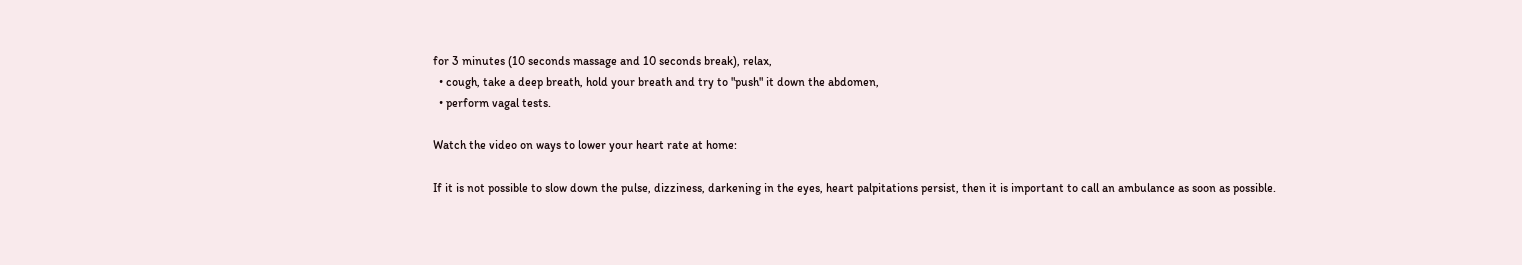for 3 minutes (10 seconds massage and 10 seconds break), relax,
  • cough, take a deep breath, hold your breath and try to "push" it down the abdomen,
  • perform vagal tests.

Watch the video on ways to lower your heart rate at home:

If it is not possible to slow down the pulse, dizziness, darkening in the eyes, heart palpitations persist, then it is important to call an ambulance as soon as possible.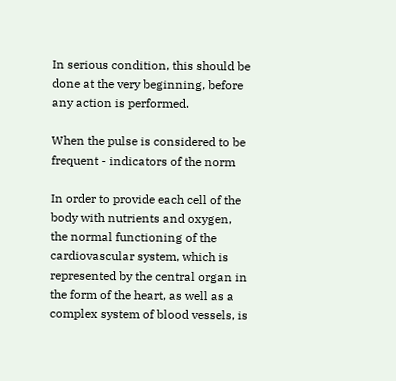In serious condition, this should be done at the very beginning, before any action is performed.

When the pulse is considered to be frequent - indicators of the norm

In order to provide each cell of the body with nutrients and oxygen, the normal functioning of the cardiovascular system, which is represented by the central organ in the form of the heart, as well as a complex system of blood vessels, is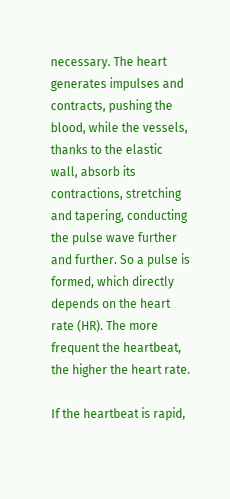necessary. The heart generates impulses and contracts, pushing the blood, while the vessels, thanks to the elastic wall, absorb its contractions, stretching and tapering, conducting the pulse wave further and further. So a pulse is formed, which directly depends on the heart rate (HR). The more frequent the heartbeat, the higher the heart rate.

If the heartbeat is rapid,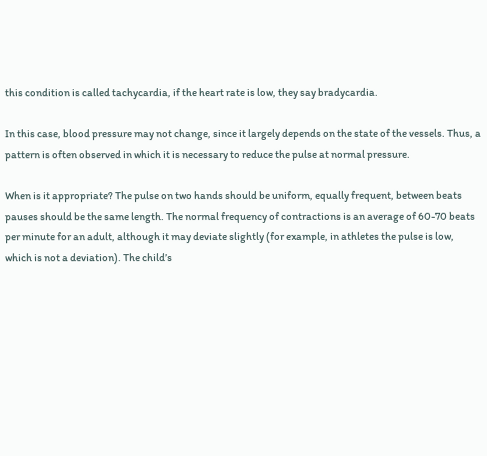this condition is called tachycardia, if the heart rate is low, they say bradycardia.

In this case, blood pressure may not change, since it largely depends on the state of the vessels. Thus, a pattern is often observed in which it is necessary to reduce the pulse at normal pressure.

When is it appropriate? The pulse on two hands should be uniform, equally frequent, between beats pauses should be the same length. The normal frequency of contractions is an average of 60-70 beats per minute for an adult, although it may deviate slightly (for example, in athletes the pulse is low, which is not a deviation). The child’s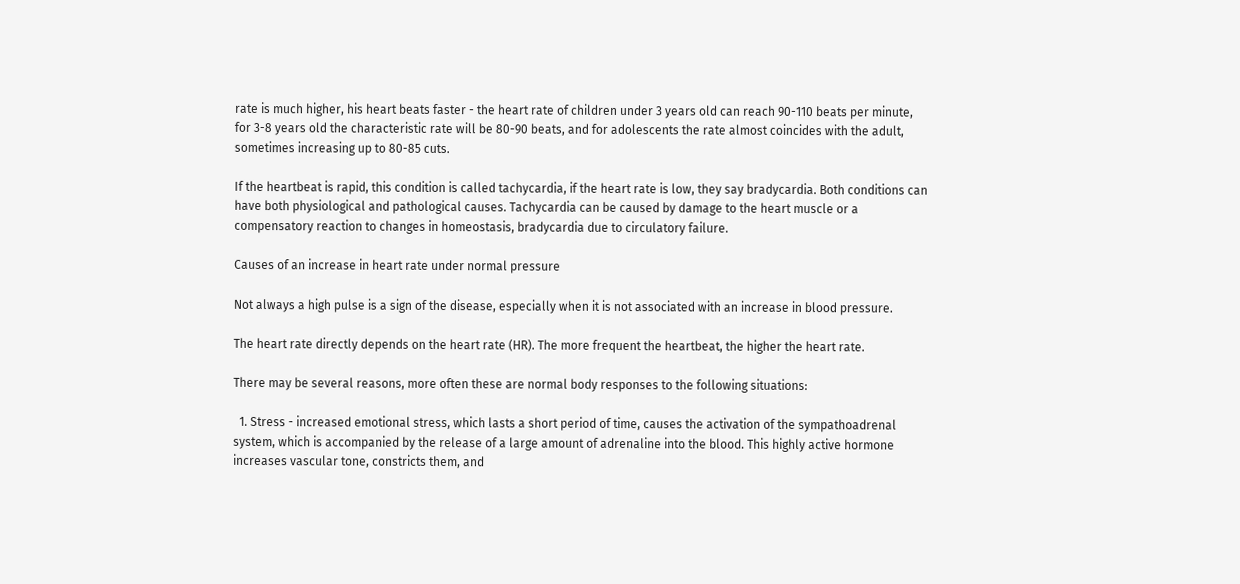rate is much higher, his heart beats faster - the heart rate of children under 3 years old can reach 90-110 beats per minute, for 3-8 years old the characteristic rate will be 80-90 beats, and for adolescents the rate almost coincides with the adult, sometimes increasing up to 80-85 cuts.

If the heartbeat is rapid, this condition is called tachycardia, if the heart rate is low, they say bradycardia. Both conditions can have both physiological and pathological causes. Tachycardia can be caused by damage to the heart muscle or a compensatory reaction to changes in homeostasis, bradycardia due to circulatory failure.

Causes of an increase in heart rate under normal pressure

Not always a high pulse is a sign of the disease, especially when it is not associated with an increase in blood pressure.

The heart rate directly depends on the heart rate (HR). The more frequent the heartbeat, the higher the heart rate.

There may be several reasons, more often these are normal body responses to the following situations:

  1. Stress - increased emotional stress, which lasts a short period of time, causes the activation of the sympathoadrenal system, which is accompanied by the release of a large amount of adrenaline into the blood. This highly active hormone increases vascular tone, constricts them, and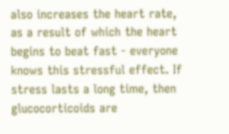also increases the heart rate, as a result of which the heart begins to beat fast - everyone knows this stressful effect. If stress lasts a long time, then glucocorticoids are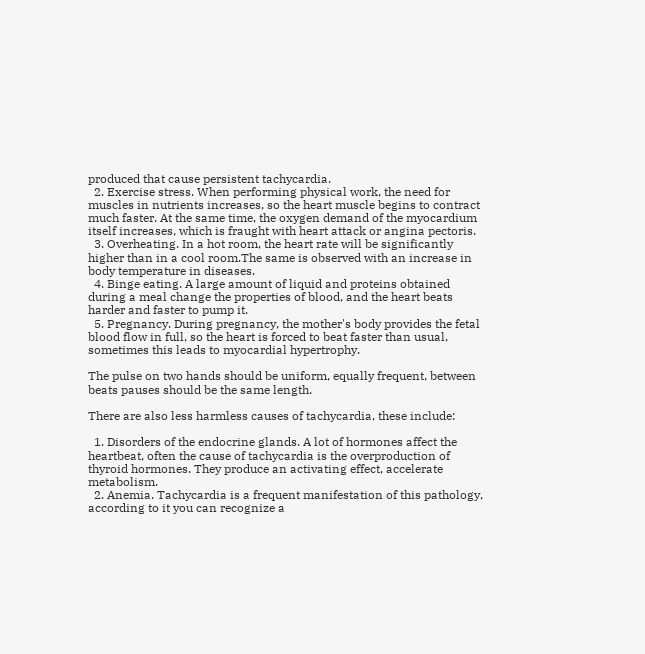produced that cause persistent tachycardia.
  2. Exercise stress. When performing physical work, the need for muscles in nutrients increases, so the heart muscle begins to contract much faster. At the same time, the oxygen demand of the myocardium itself increases, which is fraught with heart attack or angina pectoris.
  3. Overheating. In a hot room, the heart rate will be significantly higher than in a cool room.The same is observed with an increase in body temperature in diseases.
  4. Binge eating. A large amount of liquid and proteins obtained during a meal change the properties of blood, and the heart beats harder and faster to pump it.
  5. Pregnancy. During pregnancy, the mother's body provides the fetal blood flow in full, so the heart is forced to beat faster than usual, sometimes this leads to myocardial hypertrophy.

The pulse on two hands should be uniform, equally frequent, between beats pauses should be the same length.

There are also less harmless causes of tachycardia, these include:

  1. Disorders of the endocrine glands. A lot of hormones affect the heartbeat, often the cause of tachycardia is the overproduction of thyroid hormones. They produce an activating effect, accelerate metabolism.
  2. Anemia. Tachycardia is a frequent manifestation of this pathology, according to it you can recognize a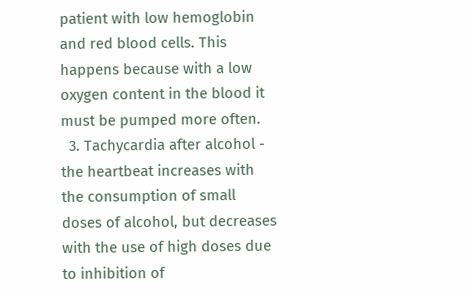patient with low hemoglobin and red blood cells. This happens because with a low oxygen content in the blood it must be pumped more often.
  3. Tachycardia after alcohol - the heartbeat increases with the consumption of small doses of alcohol, but decreases with the use of high doses due to inhibition of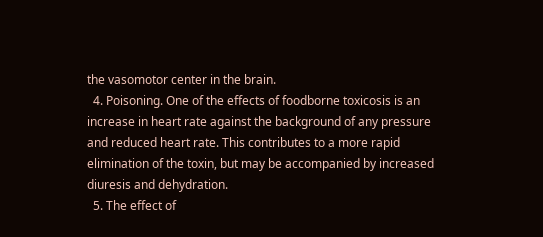the vasomotor center in the brain.
  4. Poisoning. One of the effects of foodborne toxicosis is an increase in heart rate against the background of any pressure and reduced heart rate. This contributes to a more rapid elimination of the toxin, but may be accompanied by increased diuresis and dehydration.
  5. The effect of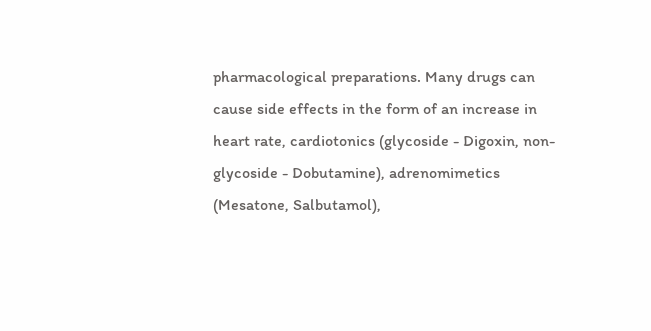pharmacological preparations. Many drugs can cause side effects in the form of an increase in heart rate, cardiotonics (glycoside - Digoxin, non-glycoside - Dobutamine), adrenomimetics (Mesatone, Salbutamol),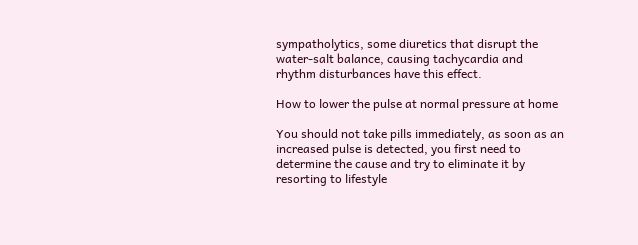sympatholytics, some diuretics that disrupt the water-salt balance, causing tachycardia and rhythm disturbances have this effect.

How to lower the pulse at normal pressure at home

You should not take pills immediately, as soon as an increased pulse is detected, you first need to determine the cause and try to eliminate it by resorting to lifestyle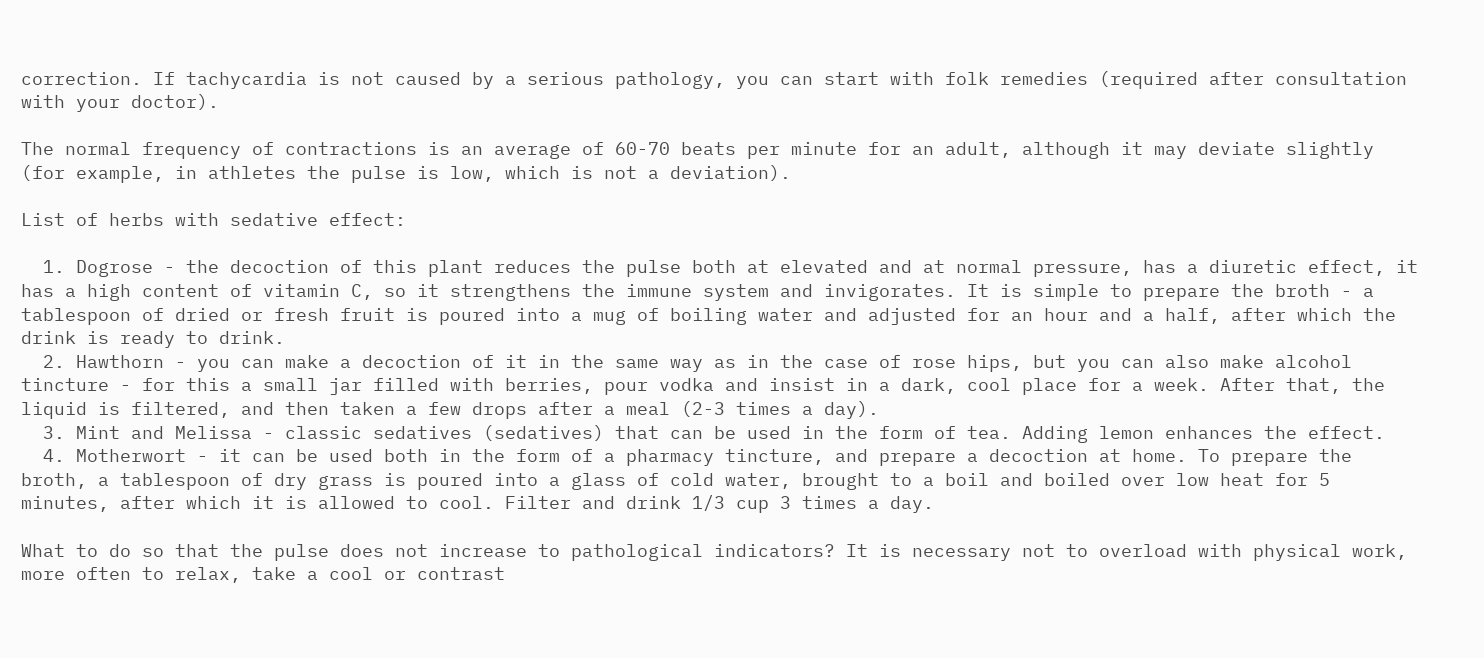correction. If tachycardia is not caused by a serious pathology, you can start with folk remedies (required after consultation with your doctor).

The normal frequency of contractions is an average of 60-70 beats per minute for an adult, although it may deviate slightly (for example, in athletes the pulse is low, which is not a deviation).

List of herbs with sedative effect:

  1. Dogrose - the decoction of this plant reduces the pulse both at elevated and at normal pressure, has a diuretic effect, it has a high content of vitamin C, so it strengthens the immune system and invigorates. It is simple to prepare the broth - a tablespoon of dried or fresh fruit is poured into a mug of boiling water and adjusted for an hour and a half, after which the drink is ready to drink.
  2. Hawthorn - you can make a decoction of it in the same way as in the case of rose hips, but you can also make alcohol tincture - for this a small jar filled with berries, pour vodka and insist in a dark, cool place for a week. After that, the liquid is filtered, and then taken a few drops after a meal (2-3 times a day).
  3. Mint and Melissa - classic sedatives (sedatives) that can be used in the form of tea. Adding lemon enhances the effect.
  4. Motherwort - it can be used both in the form of a pharmacy tincture, and prepare a decoction at home. To prepare the broth, a tablespoon of dry grass is poured into a glass of cold water, brought to a boil and boiled over low heat for 5 minutes, after which it is allowed to cool. Filter and drink 1/3 cup 3 times a day.

What to do so that the pulse does not increase to pathological indicators? It is necessary not to overload with physical work, more often to relax, take a cool or contrast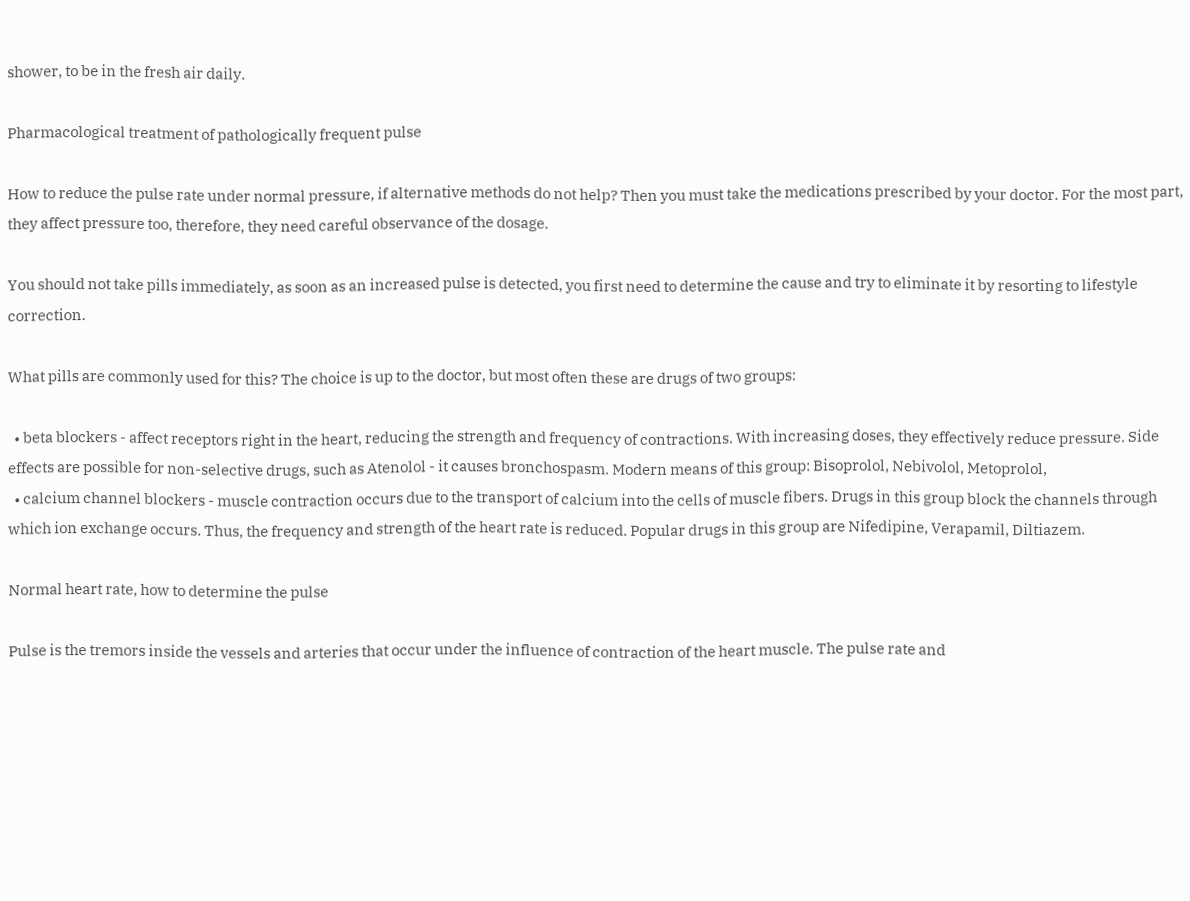shower, to be in the fresh air daily.

Pharmacological treatment of pathologically frequent pulse

How to reduce the pulse rate under normal pressure, if alternative methods do not help? Then you must take the medications prescribed by your doctor. For the most part, they affect pressure too, therefore, they need careful observance of the dosage.

You should not take pills immediately, as soon as an increased pulse is detected, you first need to determine the cause and try to eliminate it by resorting to lifestyle correction.

What pills are commonly used for this? The choice is up to the doctor, but most often these are drugs of two groups:

  • beta blockers - affect receptors right in the heart, reducing the strength and frequency of contractions. With increasing doses, they effectively reduce pressure. Side effects are possible for non-selective drugs, such as Atenolol - it causes bronchospasm. Modern means of this group: Bisoprolol, Nebivolol, Metoprolol,
  • calcium channel blockers - muscle contraction occurs due to the transport of calcium into the cells of muscle fibers. Drugs in this group block the channels through which ion exchange occurs. Thus, the frequency and strength of the heart rate is reduced. Popular drugs in this group are Nifedipine, Verapamil, Diltiazem.

Normal heart rate, how to determine the pulse

Pulse is the tremors inside the vessels and arteries that occur under the influence of contraction of the heart muscle. The pulse rate and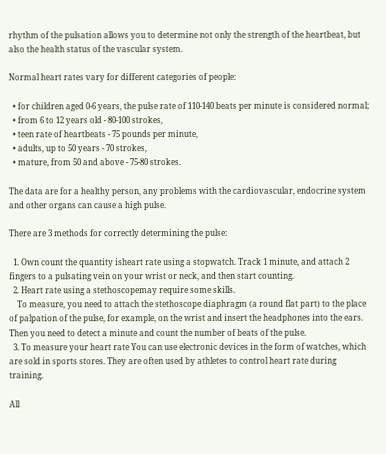rhythm of the pulsation allows you to determine not only the strength of the heartbeat, but also the health status of the vascular system.

Normal heart rates vary for different categories of people:

  • for children aged 0-6 years, the pulse rate of 110-140 beats per minute is considered normal;
  • from 6 to 12 years old - 80-100 strokes,
  • teen rate of heartbeats - 75 pounds per minute,
  • adults, up to 50 years - 70 strokes,
  • mature, from 50 and above - 75-80 strokes.

The data are for a healthy person, any problems with the cardiovascular, endocrine system and other organs can cause a high pulse.

There are 3 methods for correctly determining the pulse:

  1. Own count the quantity isheart rate using a stopwatch. Track 1 minute, and attach 2 fingers to a pulsating vein on your wrist or neck, and then start counting.
  2. Heart rate using a stethoscopemay require some skills.
    To measure, you need to attach the stethoscope diaphragm (a round flat part) to the place of palpation of the pulse, for example, on the wrist and insert the headphones into the ears. Then you need to detect a minute and count the number of beats of the pulse.
  3. To measure your heart rate You can use electronic devices in the form of watches, which are sold in sports stores. They are often used by athletes to control heart rate during training.

All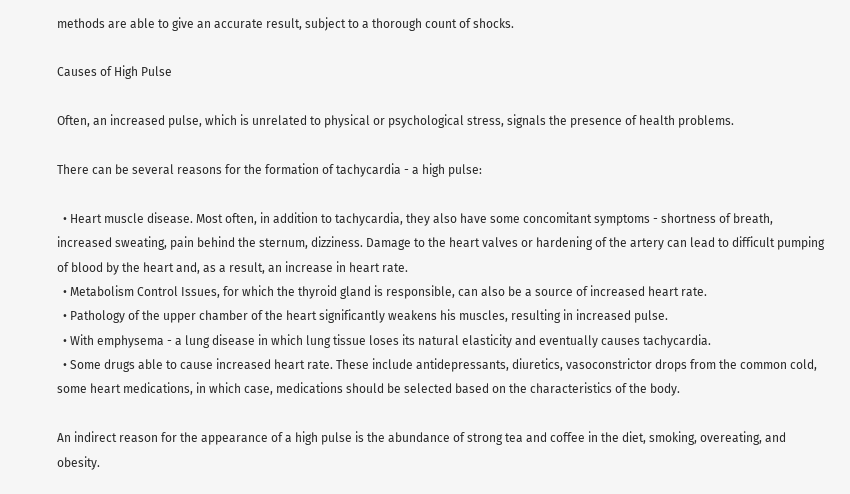methods are able to give an accurate result, subject to a thorough count of shocks.

Causes of High Pulse

Often, an increased pulse, which is unrelated to physical or psychological stress, signals the presence of health problems.

There can be several reasons for the formation of tachycardia - a high pulse:

  • Heart muscle disease. Most often, in addition to tachycardia, they also have some concomitant symptoms - shortness of breath, increased sweating, pain behind the sternum, dizziness. Damage to the heart valves or hardening of the artery can lead to difficult pumping of blood by the heart and, as a result, an increase in heart rate.
  • Metabolism Control Issues, for which the thyroid gland is responsible, can also be a source of increased heart rate.
  • Pathology of the upper chamber of the heart significantly weakens his muscles, resulting in increased pulse.
  • With emphysema - a lung disease in which lung tissue loses its natural elasticity and eventually causes tachycardia.
  • Some drugs able to cause increased heart rate. These include antidepressants, diuretics, vasoconstrictor drops from the common cold, some heart medications, in which case, medications should be selected based on the characteristics of the body.

An indirect reason for the appearance of a high pulse is the abundance of strong tea and coffee in the diet, smoking, overeating, and obesity.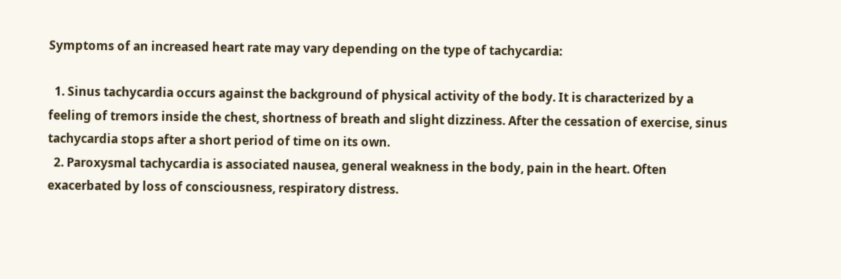Symptoms of an increased heart rate may vary depending on the type of tachycardia:

  1. Sinus tachycardia occurs against the background of physical activity of the body. It is characterized by a feeling of tremors inside the chest, shortness of breath and slight dizziness. After the cessation of exercise, sinus tachycardia stops after a short period of time on its own.
  2. Paroxysmal tachycardia is associated nausea, general weakness in the body, pain in the heart. Often exacerbated by loss of consciousness, respiratory distress.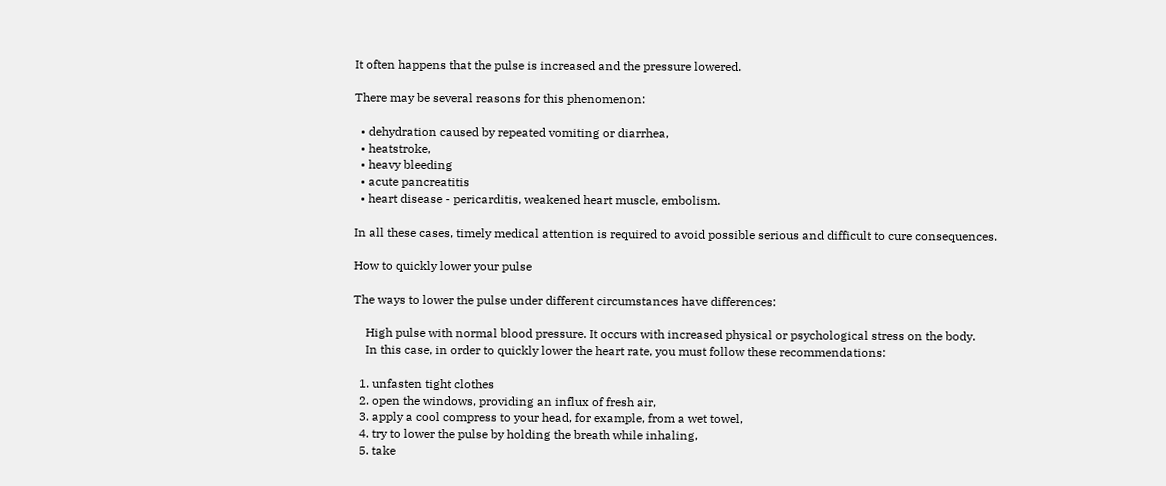It often happens that the pulse is increased and the pressure lowered.

There may be several reasons for this phenomenon:

  • dehydration caused by repeated vomiting or diarrhea,
  • heatstroke,
  • heavy bleeding
  • acute pancreatitis
  • heart disease - pericarditis, weakened heart muscle, embolism.

In all these cases, timely medical attention is required to avoid possible serious and difficult to cure consequences.

How to quickly lower your pulse

The ways to lower the pulse under different circumstances have differences:

    High pulse with normal blood pressure. It occurs with increased physical or psychological stress on the body.
    In this case, in order to quickly lower the heart rate, you must follow these recommendations:

  1. unfasten tight clothes
  2. open the windows, providing an influx of fresh air,
  3. apply a cool compress to your head, for example, from a wet towel,
  4. try to lower the pulse by holding the breath while inhaling,
  5. take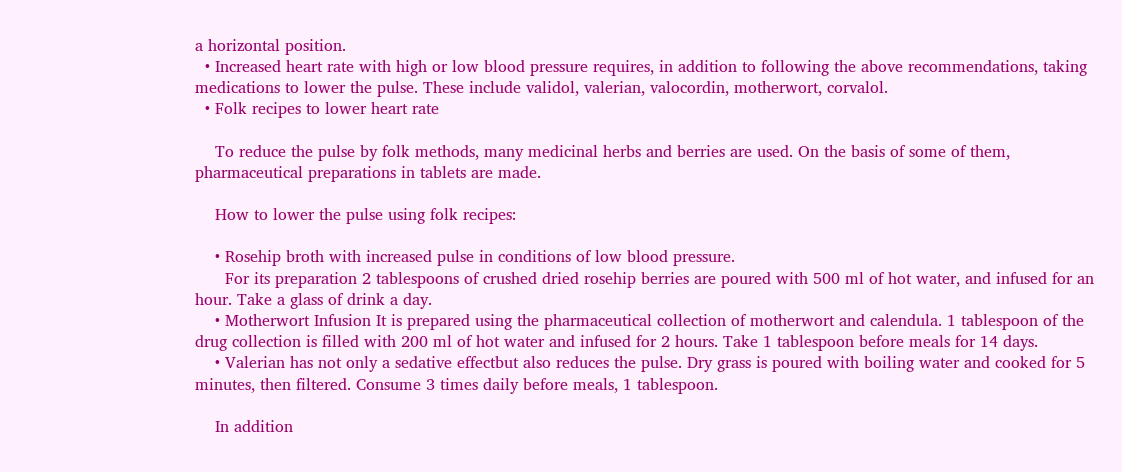a horizontal position.
  • Increased heart rate with high or low blood pressure requires, in addition to following the above recommendations, taking medications to lower the pulse. These include validol, valerian, valocordin, motherwort, corvalol.
  • Folk recipes to lower heart rate

    To reduce the pulse by folk methods, many medicinal herbs and berries are used. On the basis of some of them, pharmaceutical preparations in tablets are made.

    How to lower the pulse using folk recipes:

    • Rosehip broth with increased pulse in conditions of low blood pressure.
      For its preparation 2 tablespoons of crushed dried rosehip berries are poured with 500 ml of hot water, and infused for an hour. Take a glass of drink a day.
    • Motherwort Infusion It is prepared using the pharmaceutical collection of motherwort and calendula. 1 tablespoon of the drug collection is filled with 200 ml of hot water and infused for 2 hours. Take 1 tablespoon before meals for 14 days.
    • Valerian has not only a sedative effectbut also reduces the pulse. Dry grass is poured with boiling water and cooked for 5 minutes, then filtered. Consume 3 times daily before meals, 1 tablespoon.

    In addition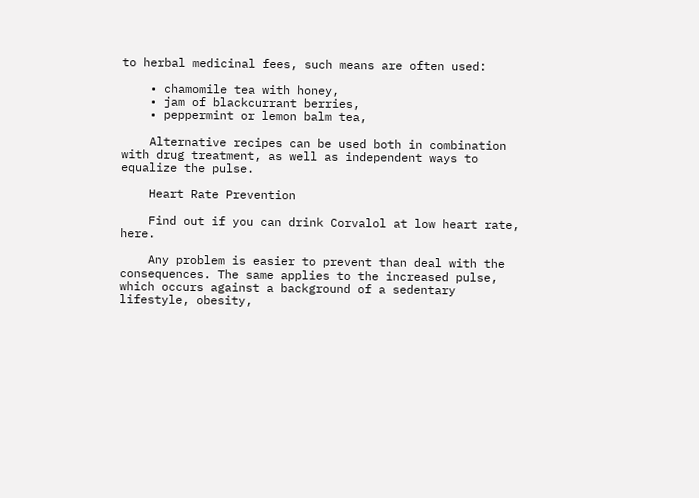to herbal medicinal fees, such means are often used:

    • chamomile tea with honey,
    • jam of blackcurrant berries,
    • peppermint or lemon balm tea,

    Alternative recipes can be used both in combination with drug treatment, as well as independent ways to equalize the pulse.

    Heart Rate Prevention

    Find out if you can drink Corvalol at low heart rate, here.

    Any problem is easier to prevent than deal with the consequences. The same applies to the increased pulse, which occurs against a background of a sedentary lifestyle, obesity,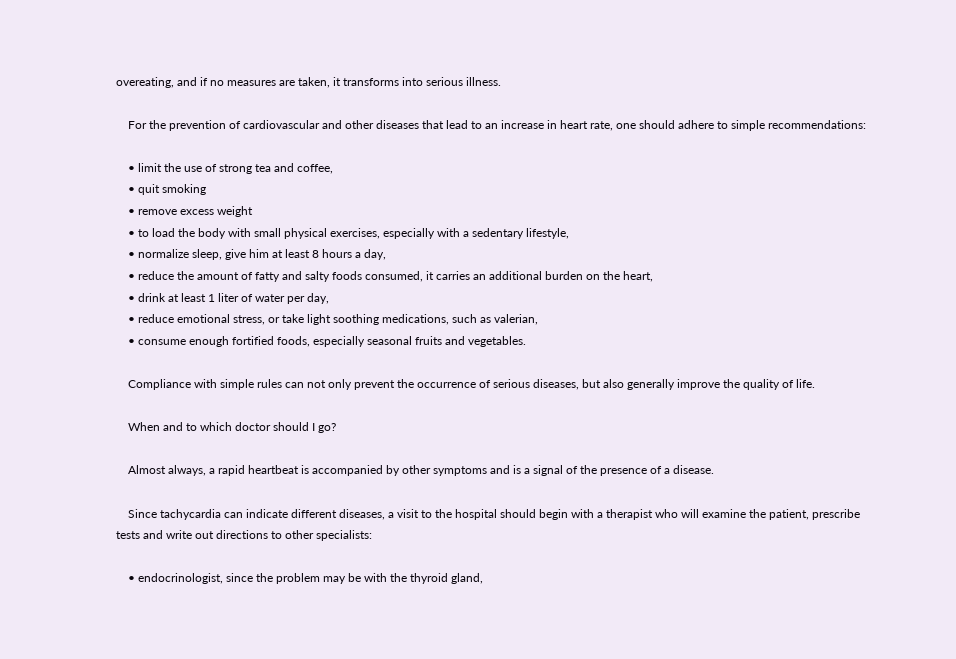overeating, and if no measures are taken, it transforms into serious illness.

    For the prevention of cardiovascular and other diseases that lead to an increase in heart rate, one should adhere to simple recommendations:

    • limit the use of strong tea and coffee,
    • quit smoking
    • remove excess weight
    • to load the body with small physical exercises, especially with a sedentary lifestyle,
    • normalize sleep, give him at least 8 hours a day,
    • reduce the amount of fatty and salty foods consumed, it carries an additional burden on the heart,
    • drink at least 1 liter of water per day,
    • reduce emotional stress, or take light soothing medications, such as valerian,
    • consume enough fortified foods, especially seasonal fruits and vegetables.

    Compliance with simple rules can not only prevent the occurrence of serious diseases, but also generally improve the quality of life.

    When and to which doctor should I go?

    Almost always, a rapid heartbeat is accompanied by other symptoms and is a signal of the presence of a disease.

    Since tachycardia can indicate different diseases, a visit to the hospital should begin with a therapist who will examine the patient, prescribe tests and write out directions to other specialists:

    • endocrinologist, since the problem may be with the thyroid gland,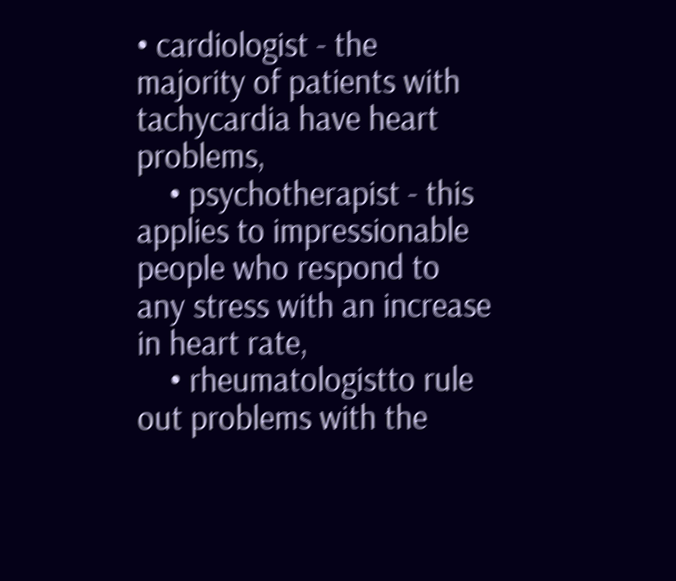• cardiologist - the majority of patients with tachycardia have heart problems,
    • psychotherapist - this applies to impressionable people who respond to any stress with an increase in heart rate,
    • rheumatologistto rule out problems with the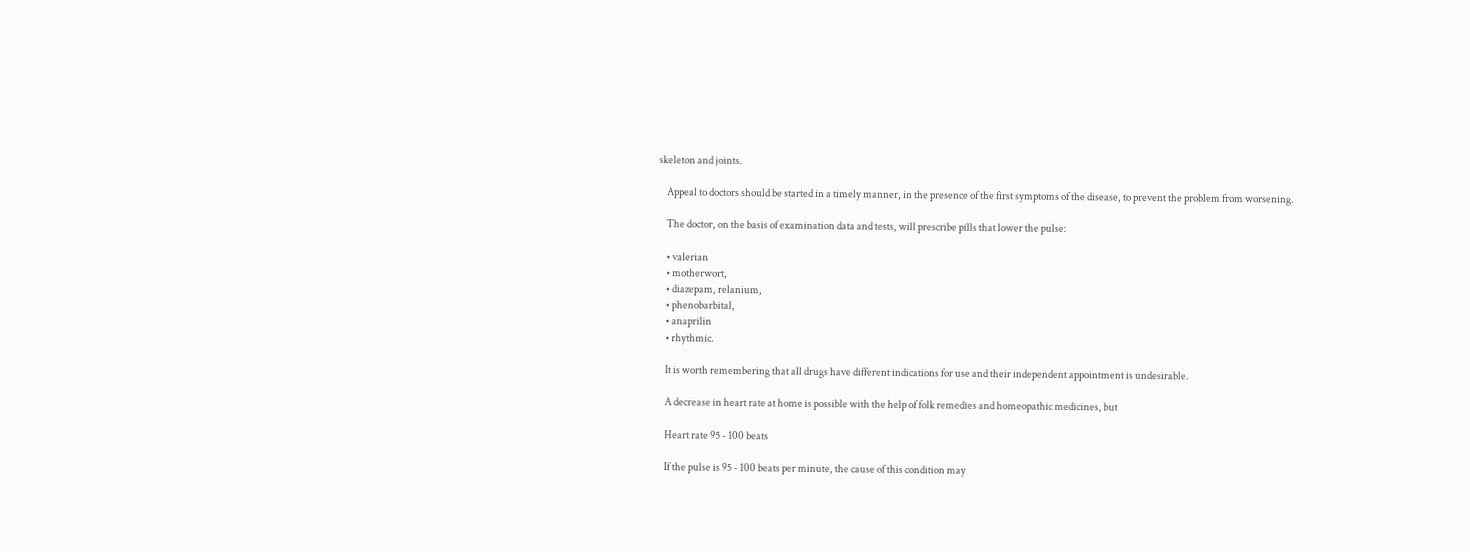skeleton and joints.

    Appeal to doctors should be started in a timely manner, in the presence of the first symptoms of the disease, to prevent the problem from worsening.

    The doctor, on the basis of examination data and tests, will prescribe pills that lower the pulse:

    • valerian
    • motherwort,
    • diazepam, relanium,
    • phenobarbital,
    • anaprilin
    • rhythmic.

    It is worth remembering that all drugs have different indications for use and their independent appointment is undesirable.

    A decrease in heart rate at home is possible with the help of folk remedies and homeopathic medicines, but

    Heart rate 95 - 100 beats

    If the pulse is 95 - 100 beats per minute, the cause of this condition may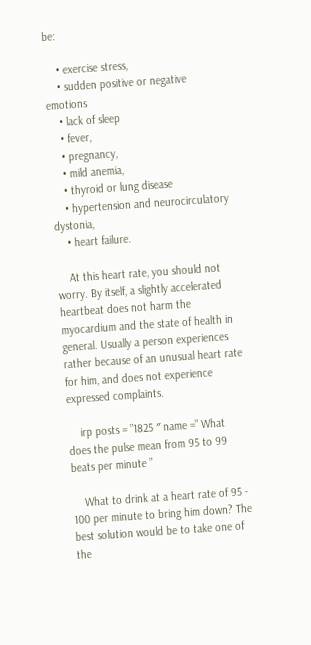be:

    • exercise stress,
    • sudden positive or negative emotions
    • lack of sleep
    • fever,
    • pregnancy,
    • mild anemia,
    • thyroid or lung disease
    • hypertension and neurocirculatory dystonia,
    • heart failure.

    At this heart rate, you should not worry. By itself, a slightly accelerated heartbeat does not harm the myocardium and the state of health in general. Usually a person experiences rather because of an unusual heart rate for him, and does not experience expressed complaints.

    irp posts = ”1825 ″ name =” What does the pulse mean from 95 to 99 beats per minute ”

    What to drink at a heart rate of 95 - 100 per minute to bring him down? The best solution would be to take one of the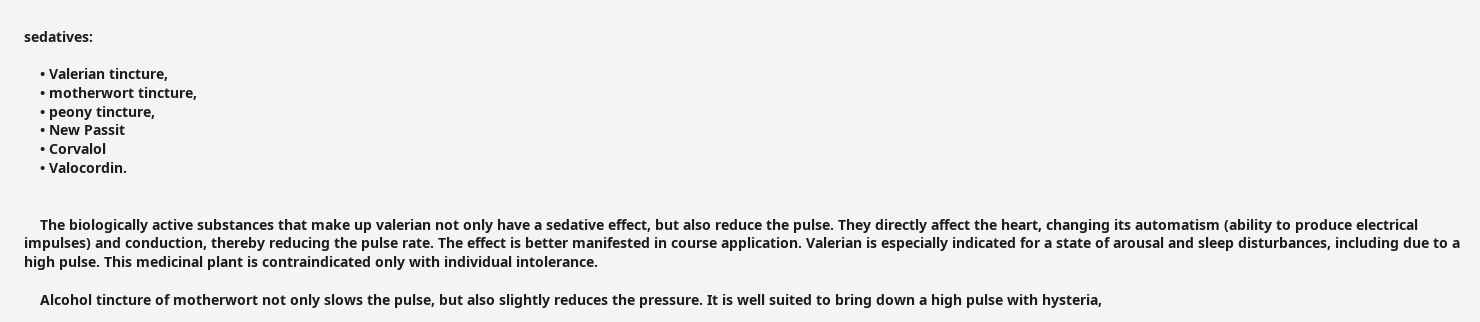sedatives:

    • Valerian tincture,
    • motherwort tincture,
    • peony tincture,
    • New Passit
    • Corvalol
    • Valocordin.


    The biologically active substances that make up valerian not only have a sedative effect, but also reduce the pulse. They directly affect the heart, changing its automatism (ability to produce electrical impulses) and conduction, thereby reducing the pulse rate. The effect is better manifested in course application. Valerian is especially indicated for a state of arousal and sleep disturbances, including due to a high pulse. This medicinal plant is contraindicated only with individual intolerance.

    Alcohol tincture of motherwort not only slows the pulse, but also slightly reduces the pressure. It is well suited to bring down a high pulse with hysteria,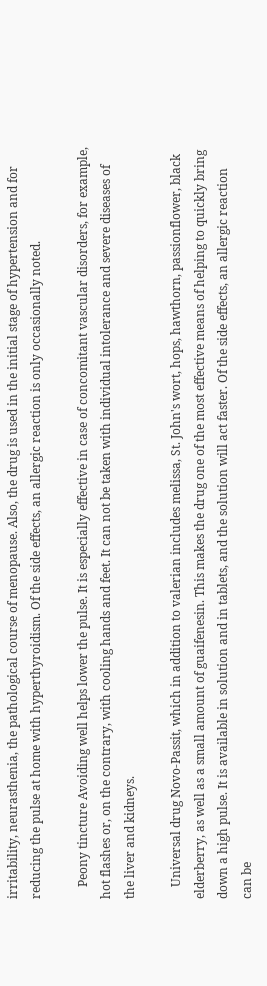irritability, neurasthenia, the pathological course of menopause. Also, the drug is used in the initial stage of hypertension and for reducing the pulse at home with hyperthyroidism. Of the side effects, an allergic reaction is only occasionally noted.

    Peony tincture Avoiding well helps lower the pulse. It is especially effective in case of concomitant vascular disorders, for example, hot flashes or, on the contrary, with cooling hands and feet. It can not be taken with individual intolerance and severe diseases of the liver and kidneys.

    Universal drug Novo-Passit, which in addition to valerian includes melissa, St. John's wort, hops, hawthorn, passionflower, black elderberry, as well as a small amount of guaifenesin. This makes the drug one of the most effective means of helping to quickly bring down a high pulse. It is available in solution and in tablets, and the solution will act faster. Of the side effects, an allergic reaction can be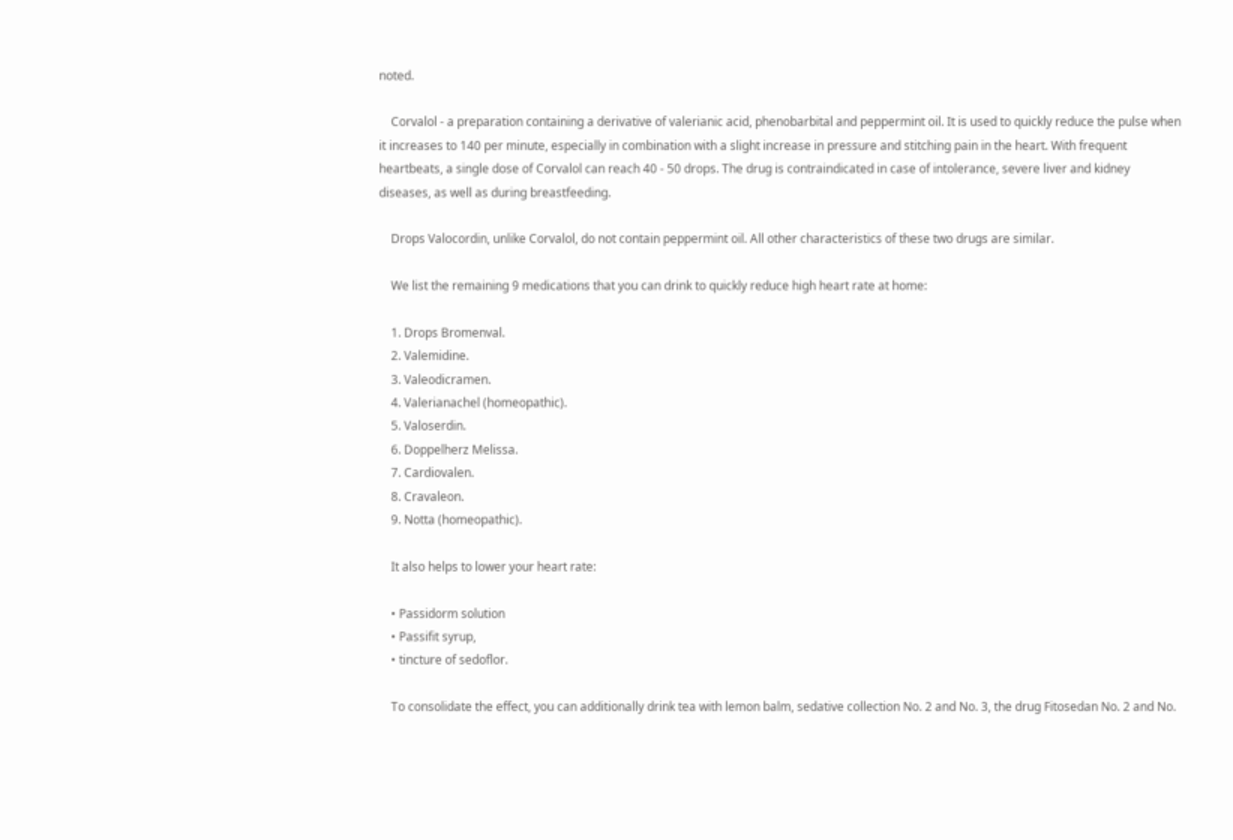noted.

    Corvalol - a preparation containing a derivative of valerianic acid, phenobarbital and peppermint oil. It is used to quickly reduce the pulse when it increases to 140 per minute, especially in combination with a slight increase in pressure and stitching pain in the heart. With frequent heartbeats, a single dose of Corvalol can reach 40 - 50 drops. The drug is contraindicated in case of intolerance, severe liver and kidney diseases, as well as during breastfeeding.

    Drops Valocordin, unlike Corvalol, do not contain peppermint oil. All other characteristics of these two drugs are similar.

    We list the remaining 9 medications that you can drink to quickly reduce high heart rate at home:

    1. Drops Bromenval.
    2. Valemidine.
    3. Valeodicramen.
    4. Valerianachel (homeopathic).
    5. Valoserdin.
    6. Doppelherz Melissa.
    7. Cardiovalen.
    8. Cravaleon.
    9. Notta (homeopathic).

    It also helps to lower your heart rate:

    • Passidorm solution
    • Passifit syrup,
    • tincture of sedoflor.

    To consolidate the effect, you can additionally drink tea with lemon balm, sedative collection No. 2 and No. 3, the drug Fitosedan No. 2 and No.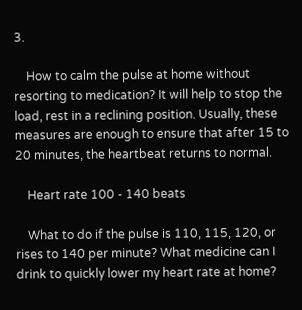3.

    How to calm the pulse at home without resorting to medication? It will help to stop the load, rest in a reclining position. Usually, these measures are enough to ensure that after 15 to 20 minutes, the heartbeat returns to normal.

    Heart rate 100 - 140 beats

    What to do if the pulse is 110, 115, 120, or rises to 140 per minute? What medicine can I drink to quickly lower my heart rate at home?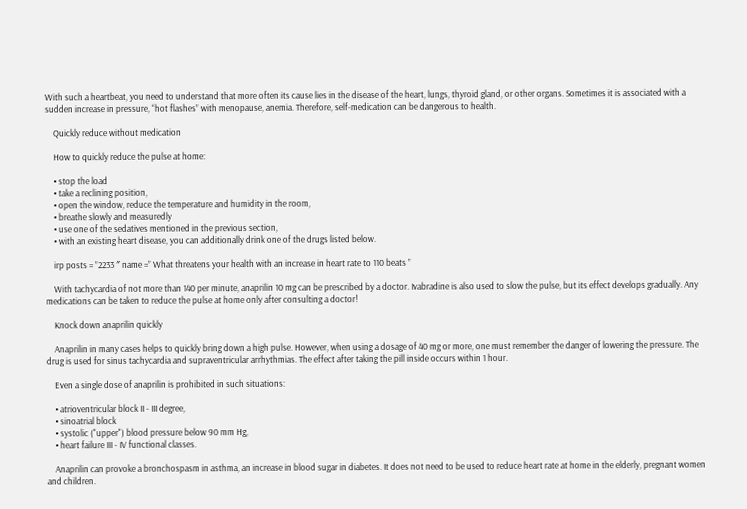With such a heartbeat, you need to understand that more often its cause lies in the disease of the heart, lungs, thyroid gland, or other organs. Sometimes it is associated with a sudden increase in pressure, “hot flashes” with menopause, anemia. Therefore, self-medication can be dangerous to health.

    Quickly reduce without medication

    How to quickly reduce the pulse at home:

    • stop the load
    • take a reclining position,
    • open the window, reduce the temperature and humidity in the room,
    • breathe slowly and measuredly
    • use one of the sedatives mentioned in the previous section,
    • with an existing heart disease, you can additionally drink one of the drugs listed below.

    irp posts = ”2233 ″ name =” What threatens your health with an increase in heart rate to 110 beats ”

    With tachycardia of not more than 140 per minute, anaprilin 10 mg can be prescribed by a doctor. Ivabradine is also used to slow the pulse, but its effect develops gradually. Any medications can be taken to reduce the pulse at home only after consulting a doctor!

    Knock down anaprilin quickly

    Anaprilin in many cases helps to quickly bring down a high pulse. However, when using a dosage of 40 mg or more, one must remember the danger of lowering the pressure. The drug is used for sinus tachycardia and supraventricular arrhythmias. The effect after taking the pill inside occurs within 1 hour.

    Even a single dose of anaprilin is prohibited in such situations:

    • atrioventricular block II - III degree,
    • sinoatrial block
    • systolic ("upper") blood pressure below 90 mm Hg,
    • heart failure III - IV functional classes.

    Anaprilin can provoke a bronchospasm in asthma, an increase in blood sugar in diabetes. It does not need to be used to reduce heart rate at home in the elderly, pregnant women and children.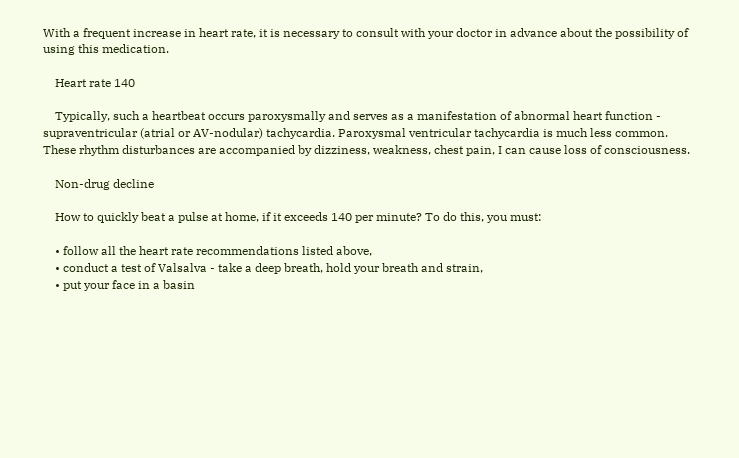With a frequent increase in heart rate, it is necessary to consult with your doctor in advance about the possibility of using this medication.

    Heart rate 140

    Typically, such a heartbeat occurs paroxysmally and serves as a manifestation of abnormal heart function - supraventricular (atrial or AV-nodular) tachycardia. Paroxysmal ventricular tachycardia is much less common. These rhythm disturbances are accompanied by dizziness, weakness, chest pain, I can cause loss of consciousness.

    Non-drug decline

    How to quickly beat a pulse at home, if it exceeds 140 per minute? To do this, you must:

    • follow all the heart rate recommendations listed above,
    • conduct a test of Valsalva - take a deep breath, hold your breath and strain,
    • put your face in a basin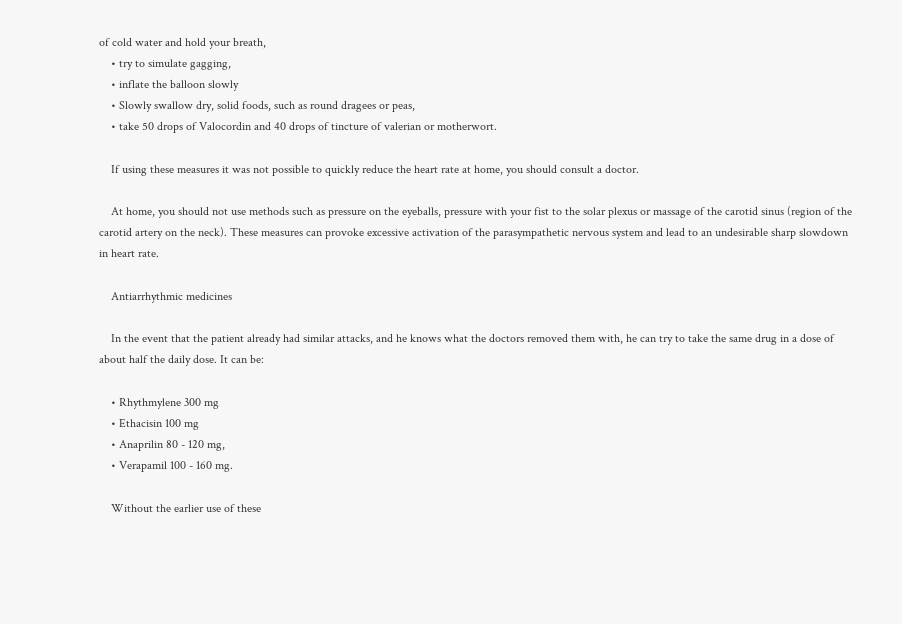of cold water and hold your breath,
    • try to simulate gagging,
    • inflate the balloon slowly
    • Slowly swallow dry, solid foods, such as round dragees or peas,
    • take 50 drops of Valocordin and 40 drops of tincture of valerian or motherwort.

    If using these measures it was not possible to quickly reduce the heart rate at home, you should consult a doctor.

    At home, you should not use methods such as pressure on the eyeballs, pressure with your fist to the solar plexus or massage of the carotid sinus (region of the carotid artery on the neck). These measures can provoke excessive activation of the parasympathetic nervous system and lead to an undesirable sharp slowdown in heart rate.

    Antiarrhythmic medicines

    In the event that the patient already had similar attacks, and he knows what the doctors removed them with, he can try to take the same drug in a dose of about half the daily dose. It can be:

    • Rhythmylene 300 mg
    • Ethacisin 100 mg
    • Anaprilin 80 - 120 mg,
    • Verapamil 100 - 160 mg.

    Without the earlier use of these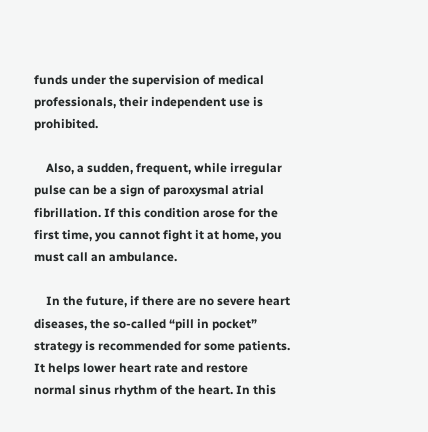funds under the supervision of medical professionals, their independent use is prohibited.

    Also, a sudden, frequent, while irregular pulse can be a sign of paroxysmal atrial fibrillation. If this condition arose for the first time, you cannot fight it at home, you must call an ambulance.

    In the future, if there are no severe heart diseases, the so-called “pill in pocket” strategy is recommended for some patients. It helps lower heart rate and restore normal sinus rhythm of the heart. In this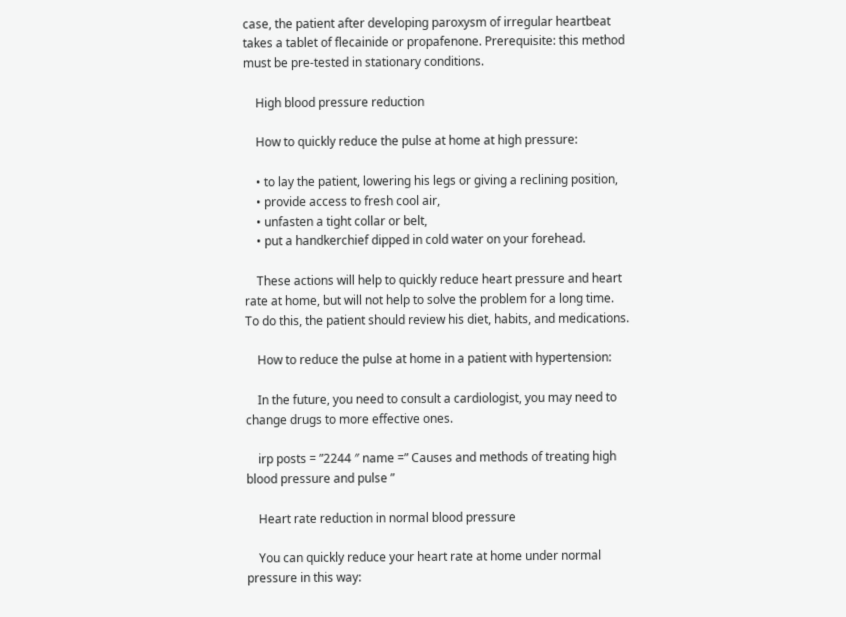case, the patient after developing paroxysm of irregular heartbeat takes a tablet of flecainide or propafenone. Prerequisite: this method must be pre-tested in stationary conditions.

    High blood pressure reduction

    How to quickly reduce the pulse at home at high pressure:

    • to lay the patient, lowering his legs or giving a reclining position,
    • provide access to fresh cool air,
    • unfasten a tight collar or belt,
    • put a handkerchief dipped in cold water on your forehead.

    These actions will help to quickly reduce heart pressure and heart rate at home, but will not help to solve the problem for a long time. To do this, the patient should review his diet, habits, and medications.

    How to reduce the pulse at home in a patient with hypertension:

    In the future, you need to consult a cardiologist, you may need to change drugs to more effective ones.

    irp posts = ”2244 ″ name =” Causes and methods of treating high blood pressure and pulse ”

    Heart rate reduction in normal blood pressure

    You can quickly reduce your heart rate at home under normal pressure in this way: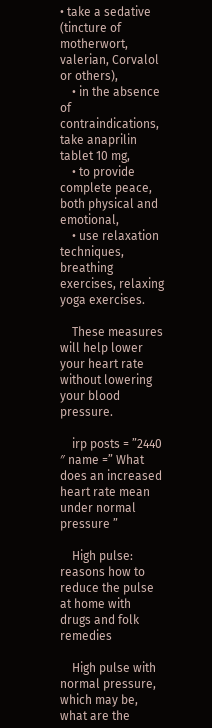• take a sedative (tincture of motherwort, valerian, Corvalol or others),
    • in the absence of contraindications, take anaprilin tablet 10 mg,
    • to provide complete peace, both physical and emotional,
    • use relaxation techniques, breathing exercises, relaxing yoga exercises.

    These measures will help lower your heart rate without lowering your blood pressure.

    irp posts = ”2440 ″ name =” What does an increased heart rate mean under normal pressure ”

    High pulse: reasons how to reduce the pulse at home with drugs and folk remedies

    High pulse with normal pressure, which may be, what are the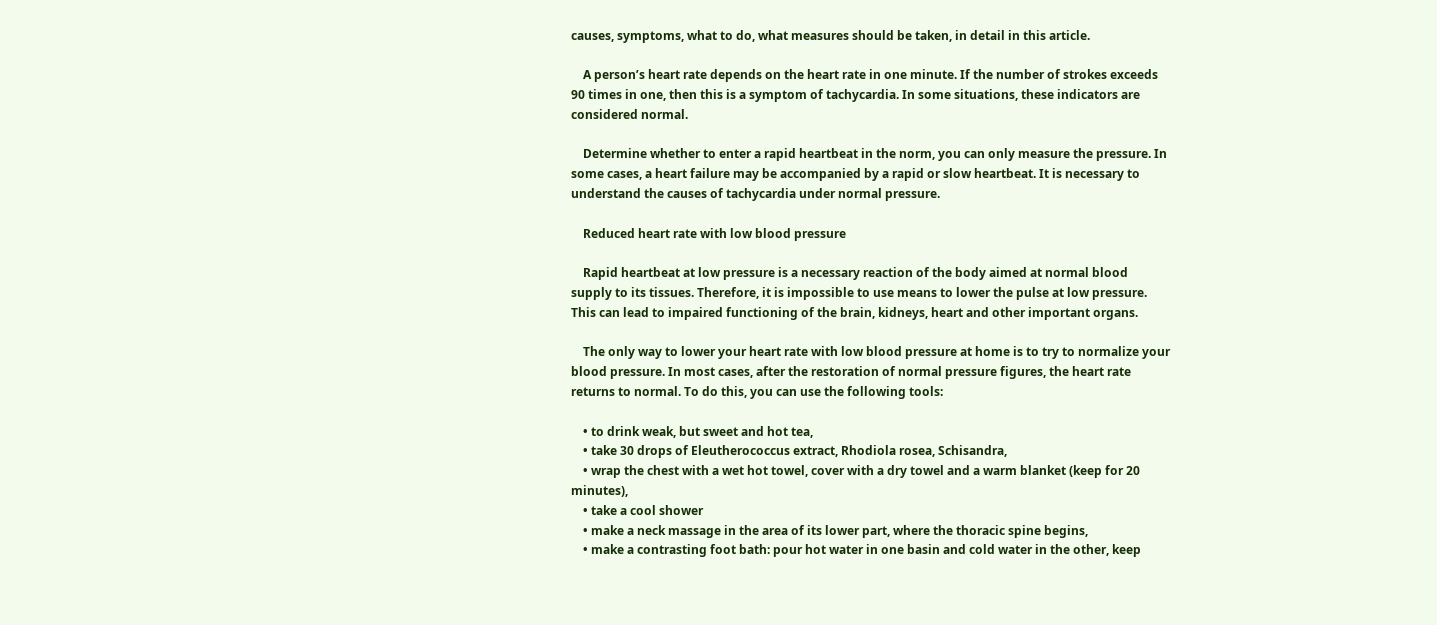causes, symptoms, what to do, what measures should be taken, in detail in this article.

    A person’s heart rate depends on the heart rate in one minute. If the number of strokes exceeds 90 times in one, then this is a symptom of tachycardia. In some situations, these indicators are considered normal.

    Determine whether to enter a rapid heartbeat in the norm, you can only measure the pressure. In some cases, a heart failure may be accompanied by a rapid or slow heartbeat. It is necessary to understand the causes of tachycardia under normal pressure.

    Reduced heart rate with low blood pressure

    Rapid heartbeat at low pressure is a necessary reaction of the body aimed at normal blood supply to its tissues. Therefore, it is impossible to use means to lower the pulse at low pressure. This can lead to impaired functioning of the brain, kidneys, heart and other important organs.

    The only way to lower your heart rate with low blood pressure at home is to try to normalize your blood pressure. In most cases, after the restoration of normal pressure figures, the heart rate returns to normal. To do this, you can use the following tools:

    • to drink weak, but sweet and hot tea,
    • take 30 drops of Eleutherococcus extract, Rhodiola rosea, Schisandra,
    • wrap the chest with a wet hot towel, cover with a dry towel and a warm blanket (keep for 20 minutes),
    • take a cool shower
    • make a neck massage in the area of its lower part, where the thoracic spine begins,
    • make a contrasting foot bath: pour hot water in one basin and cold water in the other, keep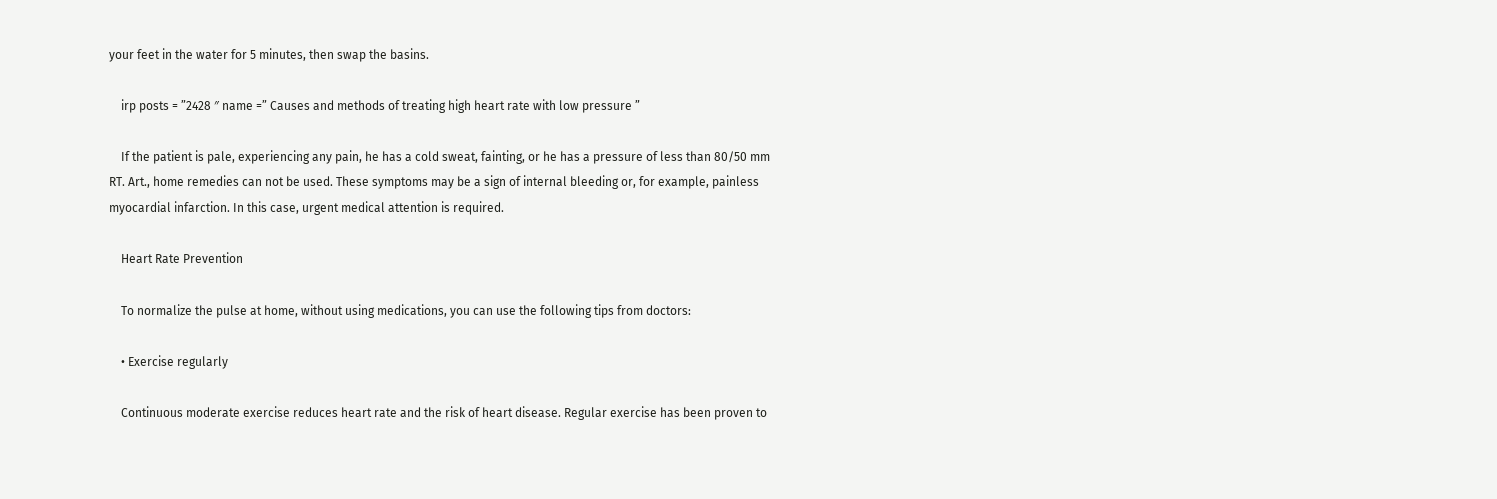your feet in the water for 5 minutes, then swap the basins.

    irp posts = ”2428 ″ name =” Causes and methods of treating high heart rate with low pressure ”

    If the patient is pale, experiencing any pain, he has a cold sweat, fainting, or he has a pressure of less than 80/50 mm RT. Art., home remedies can not be used. These symptoms may be a sign of internal bleeding or, for example, painless myocardial infarction. In this case, urgent medical attention is required.

    Heart Rate Prevention

    To normalize the pulse at home, without using medications, you can use the following tips from doctors:

    • Exercise regularly

    Continuous moderate exercise reduces heart rate and the risk of heart disease. Regular exercise has been proven to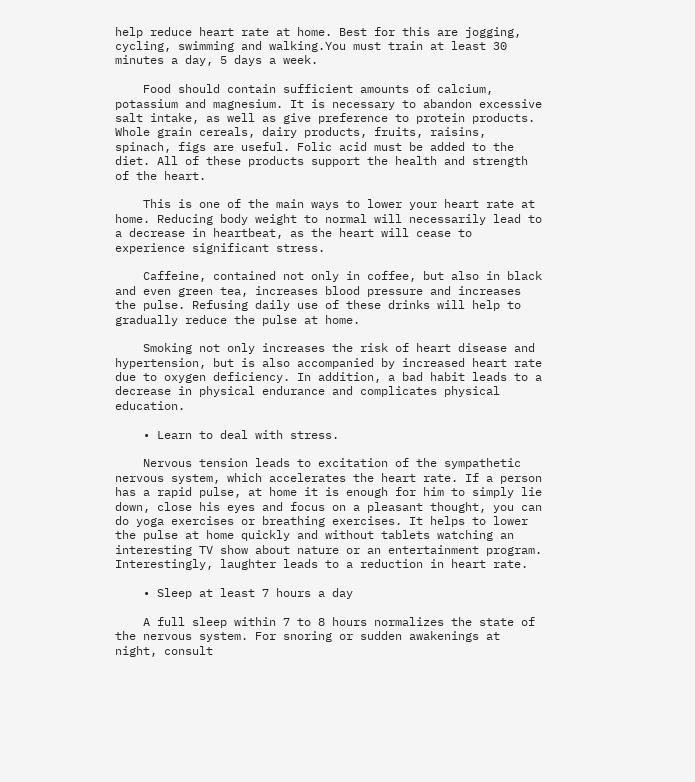help reduce heart rate at home. Best for this are jogging, cycling, swimming and walking.You must train at least 30 minutes a day, 5 days a week.

    Food should contain sufficient amounts of calcium, potassium and magnesium. It is necessary to abandon excessive salt intake, as well as give preference to protein products. Whole grain cereals, dairy products, fruits, raisins, spinach, figs are useful. Folic acid must be added to the diet. All of these products support the health and strength of the heart.

    This is one of the main ways to lower your heart rate at home. Reducing body weight to normal will necessarily lead to a decrease in heartbeat, as the heart will cease to experience significant stress.

    Caffeine, contained not only in coffee, but also in black and even green tea, increases blood pressure and increases the pulse. Refusing daily use of these drinks will help to gradually reduce the pulse at home.

    Smoking not only increases the risk of heart disease and hypertension, but is also accompanied by increased heart rate due to oxygen deficiency. In addition, a bad habit leads to a decrease in physical endurance and complicates physical education.

    • Learn to deal with stress.

    Nervous tension leads to excitation of the sympathetic nervous system, which accelerates the heart rate. If a person has a rapid pulse, at home it is enough for him to simply lie down, close his eyes and focus on a pleasant thought, you can do yoga exercises or breathing exercises. It helps to lower the pulse at home quickly and without tablets watching an interesting TV show about nature or an entertainment program. Interestingly, laughter leads to a reduction in heart rate.

    • Sleep at least 7 hours a day

    A full sleep within 7 to 8 hours normalizes the state of the nervous system. For snoring or sudden awakenings at night, consult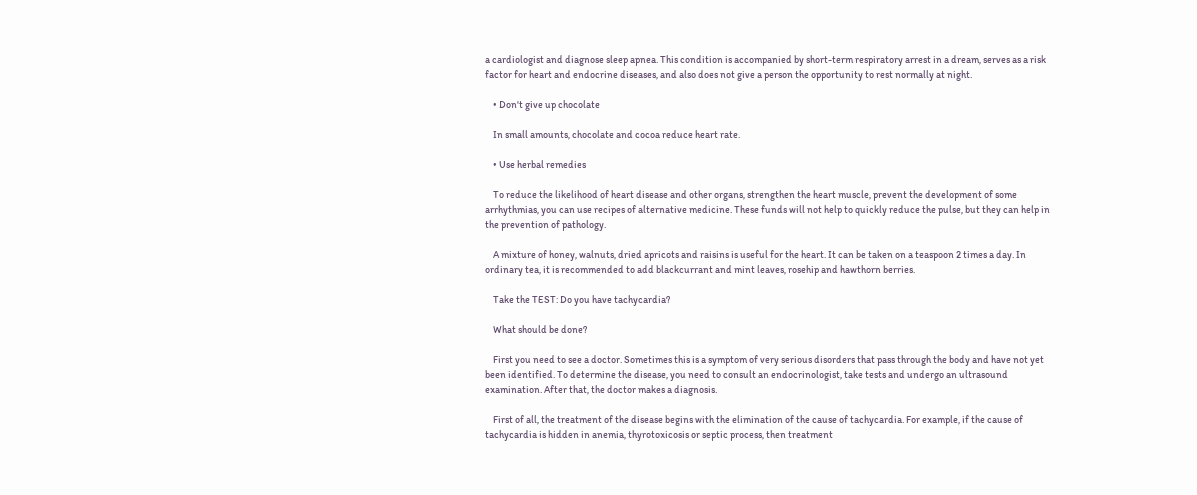a cardiologist and diagnose sleep apnea. This condition is accompanied by short-term respiratory arrest in a dream, serves as a risk factor for heart and endocrine diseases, and also does not give a person the opportunity to rest normally at night.

    • Don't give up chocolate

    In small amounts, chocolate and cocoa reduce heart rate.

    • Use herbal remedies

    To reduce the likelihood of heart disease and other organs, strengthen the heart muscle, prevent the development of some arrhythmias, you can use recipes of alternative medicine. These funds will not help to quickly reduce the pulse, but they can help in the prevention of pathology.

    A mixture of honey, walnuts, dried apricots and raisins is useful for the heart. It can be taken on a teaspoon 2 times a day. In ordinary tea, it is recommended to add blackcurrant and mint leaves, rosehip and hawthorn berries.

    Take the TEST: Do you have tachycardia?

    What should be done?

    First you need to see a doctor. Sometimes this is a symptom of very serious disorders that pass through the body and have not yet been identified. To determine the disease, you need to consult an endocrinologist, take tests and undergo an ultrasound examination. After that, the doctor makes a diagnosis.

    First of all, the treatment of the disease begins with the elimination of the cause of tachycardia. For example, if the cause of tachycardia is hidden in anemia, thyrotoxicosis or septic process, then treatment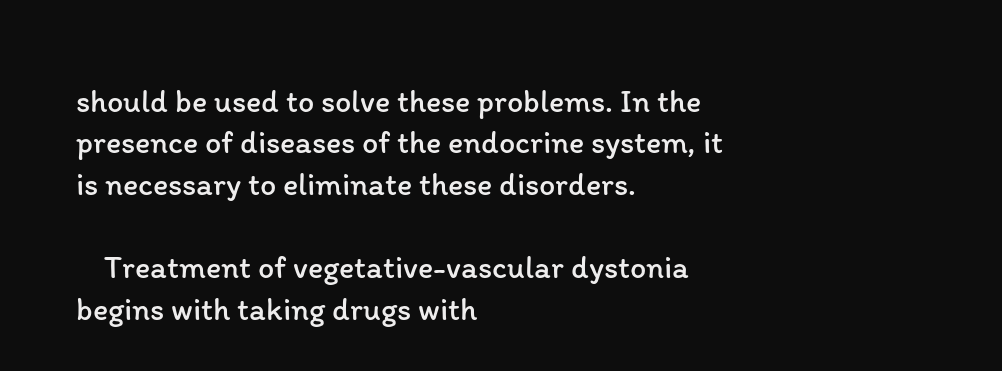should be used to solve these problems. In the presence of diseases of the endocrine system, it is necessary to eliminate these disorders.

    Treatment of vegetative-vascular dystonia begins with taking drugs with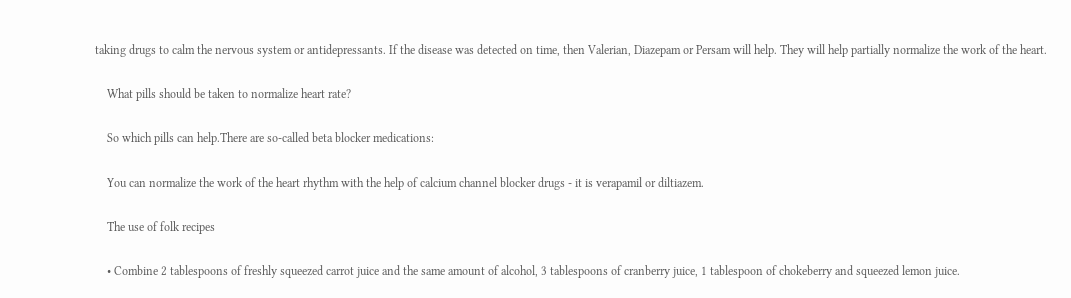taking drugs to calm the nervous system or antidepressants. If the disease was detected on time, then Valerian, Diazepam or Persam will help. They will help partially normalize the work of the heart.

    What pills should be taken to normalize heart rate?

    So which pills can help.There are so-called beta blocker medications:

    You can normalize the work of the heart rhythm with the help of calcium channel blocker drugs - it is verapamil or diltiazem.

    The use of folk recipes

    • Combine 2 tablespoons of freshly squeezed carrot juice and the same amount of alcohol, 3 tablespoons of cranberry juice, 1 tablespoon of chokeberry and squeezed lemon juice.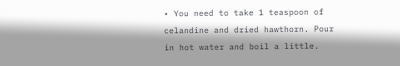• You need to take 1 teaspoon of celandine and dried hawthorn. Pour in hot water and boil a little.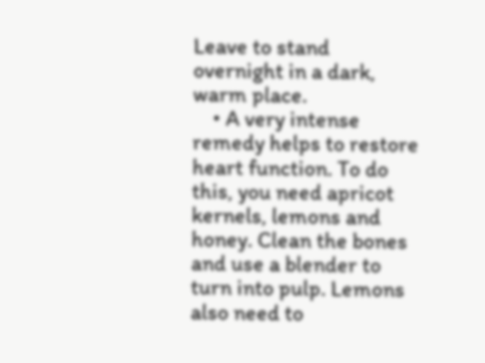Leave to stand overnight in a dark, warm place.
    • A very intense remedy helps to restore heart function. To do this, you need apricot kernels, lemons and honey. Clean the bones and use a blender to turn into pulp. Lemons also need to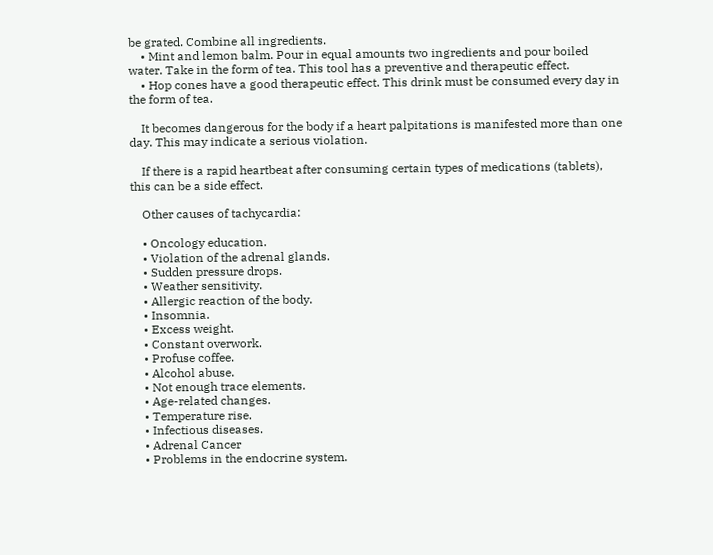be grated. Combine all ingredients.
    • Mint and lemon balm. Pour in equal amounts two ingredients and pour boiled water. Take in the form of tea. This tool has a preventive and therapeutic effect.
    • Hop cones have a good therapeutic effect. This drink must be consumed every day in the form of tea.

    It becomes dangerous for the body if a heart palpitations is manifested more than one day. This may indicate a serious violation.

    If there is a rapid heartbeat after consuming certain types of medications (tablets), this can be a side effect.

    Other causes of tachycardia:

    • Oncology education.
    • Violation of the adrenal glands.
    • Sudden pressure drops.
    • Weather sensitivity.
    • Allergic reaction of the body.
    • Insomnia.
    • Excess weight.
    • Constant overwork.
    • Profuse coffee.
    • Alcohol abuse.
    • Not enough trace elements.
    • Age-related changes.
    • Temperature rise.
    • Infectious diseases.
    • Adrenal Cancer
    • Problems in the endocrine system.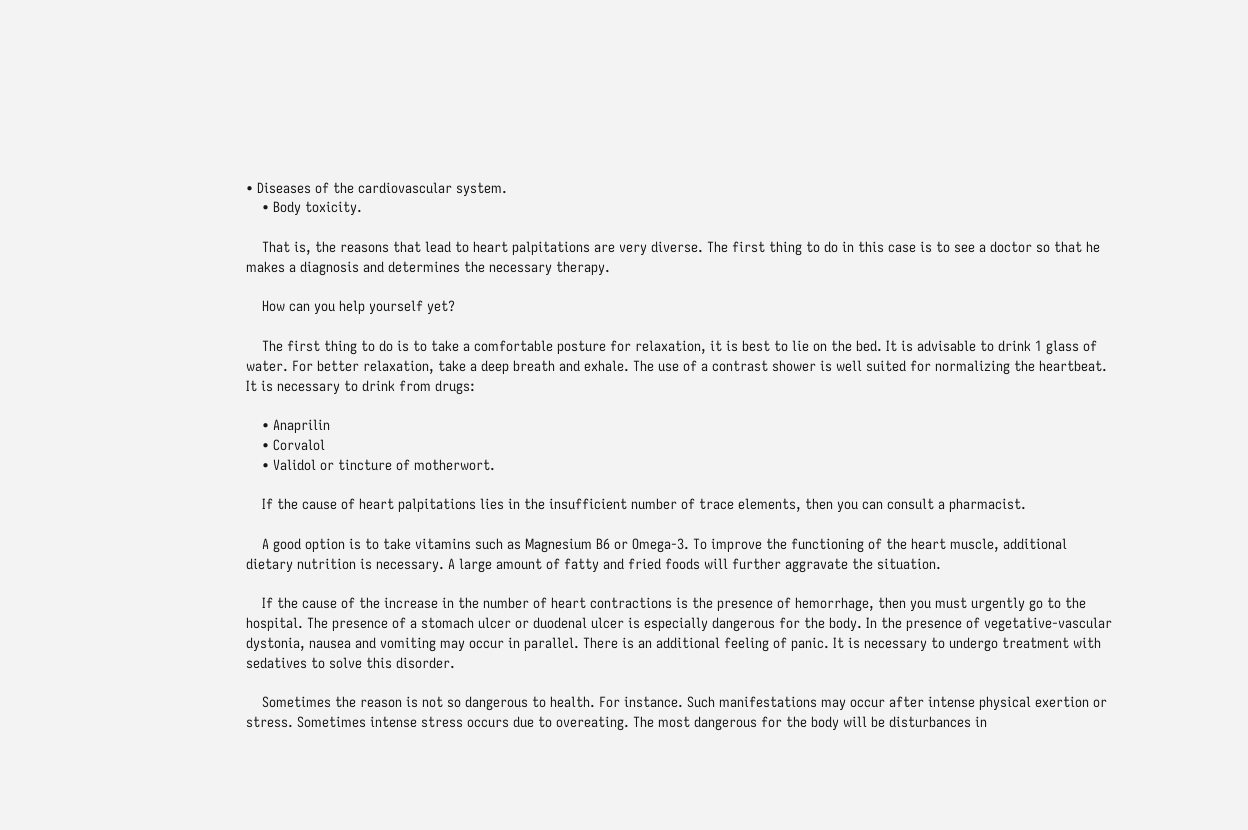• Diseases of the cardiovascular system.
    • Body toxicity.

    That is, the reasons that lead to heart palpitations are very diverse. The first thing to do in this case is to see a doctor so that he makes a diagnosis and determines the necessary therapy.

    How can you help yourself yet?

    The first thing to do is to take a comfortable posture for relaxation, it is best to lie on the bed. It is advisable to drink 1 glass of water. For better relaxation, take a deep breath and exhale. The use of a contrast shower is well suited for normalizing the heartbeat. It is necessary to drink from drugs:

    • Anaprilin
    • Corvalol
    • Validol or tincture of motherwort.

    If the cause of heart palpitations lies in the insufficient number of trace elements, then you can consult a pharmacist.

    A good option is to take vitamins such as Magnesium B6 or Omega-3. To improve the functioning of the heart muscle, additional dietary nutrition is necessary. A large amount of fatty and fried foods will further aggravate the situation.

    If the cause of the increase in the number of heart contractions is the presence of hemorrhage, then you must urgently go to the hospital. The presence of a stomach ulcer or duodenal ulcer is especially dangerous for the body. In the presence of vegetative-vascular dystonia, nausea and vomiting may occur in parallel. There is an additional feeling of panic. It is necessary to undergo treatment with sedatives to solve this disorder.

    Sometimes the reason is not so dangerous to health. For instance. Such manifestations may occur after intense physical exertion or stress. Sometimes intense stress occurs due to overeating. The most dangerous for the body will be disturbances in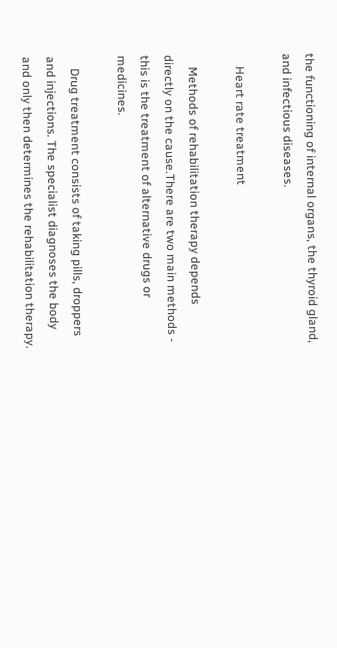the functioning of internal organs, the thyroid gland, and infectious diseases.

    Heart rate treatment

    Methods of rehabilitation therapy depends directly on the cause.There are two main methods - this is the treatment of alternative drugs or medicines.

    Drug treatment consists of taking pills, droppers and injections. The specialist diagnoses the body and only then determines the rehabilitation therapy.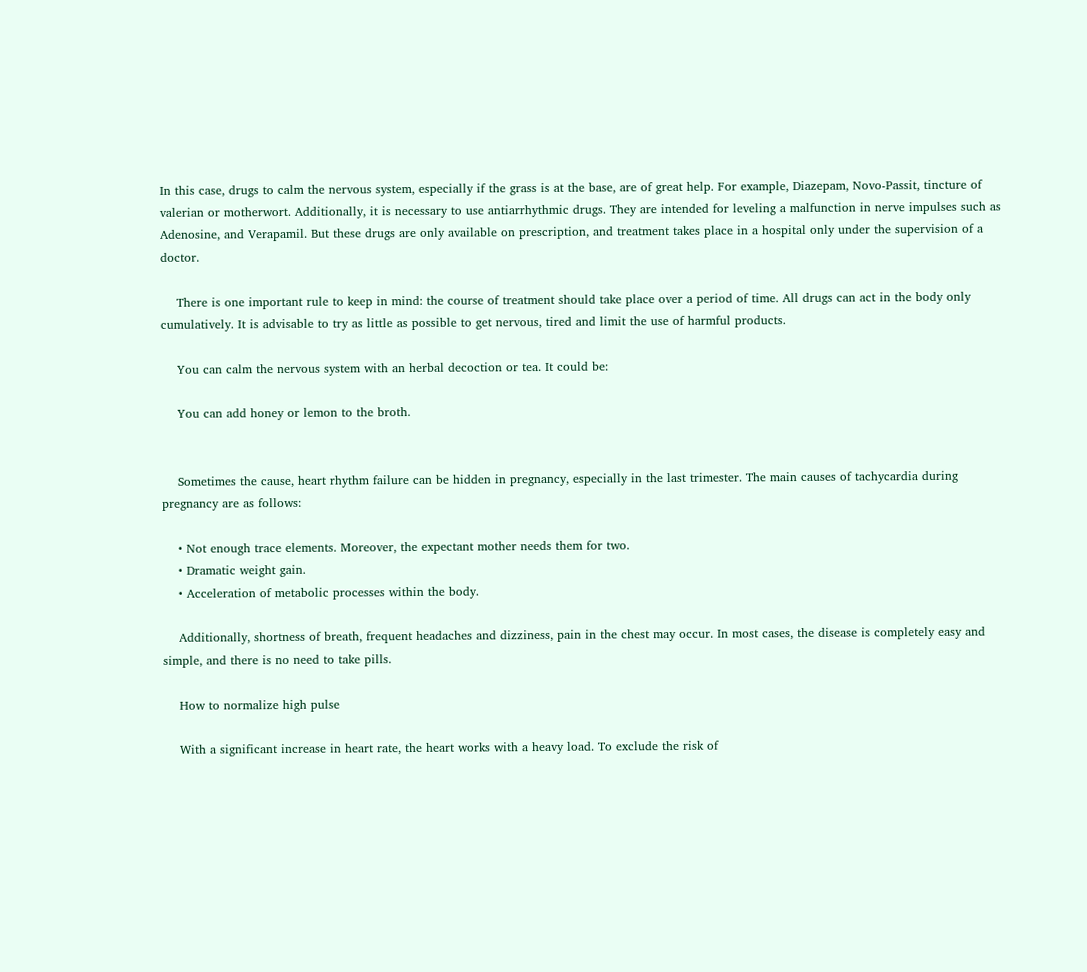In this case, drugs to calm the nervous system, especially if the grass is at the base, are of great help. For example, Diazepam, Novo-Passit, tincture of valerian or motherwort. Additionally, it is necessary to use antiarrhythmic drugs. They are intended for leveling a malfunction in nerve impulses such as Adenosine, and Verapamil. But these drugs are only available on prescription, and treatment takes place in a hospital only under the supervision of a doctor.

    There is one important rule to keep in mind: the course of treatment should take place over a period of time. All drugs can act in the body only cumulatively. It is advisable to try as little as possible to get nervous, tired and limit the use of harmful products.

    You can calm the nervous system with an herbal decoction or tea. It could be:

    You can add honey or lemon to the broth.


    Sometimes the cause, heart rhythm failure can be hidden in pregnancy, especially in the last trimester. The main causes of tachycardia during pregnancy are as follows:

    • Not enough trace elements. Moreover, the expectant mother needs them for two.
    • Dramatic weight gain.
    • Acceleration of metabolic processes within the body.

    Additionally, shortness of breath, frequent headaches and dizziness, pain in the chest may occur. In most cases, the disease is completely easy and simple, and there is no need to take pills.

    How to normalize high pulse

    With a significant increase in heart rate, the heart works with a heavy load. To exclude the risk of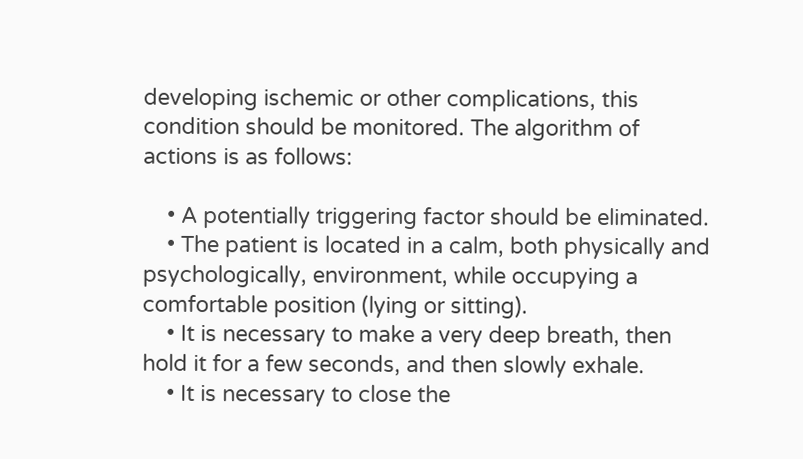developing ischemic or other complications, this condition should be monitored. The algorithm of actions is as follows:

    • A potentially triggering factor should be eliminated.
    • The patient is located in a calm, both physically and psychologically, environment, while occupying a comfortable position (lying or sitting).
    • It is necessary to make a very deep breath, then hold it for a few seconds, and then slowly exhale.
    • It is necessary to close the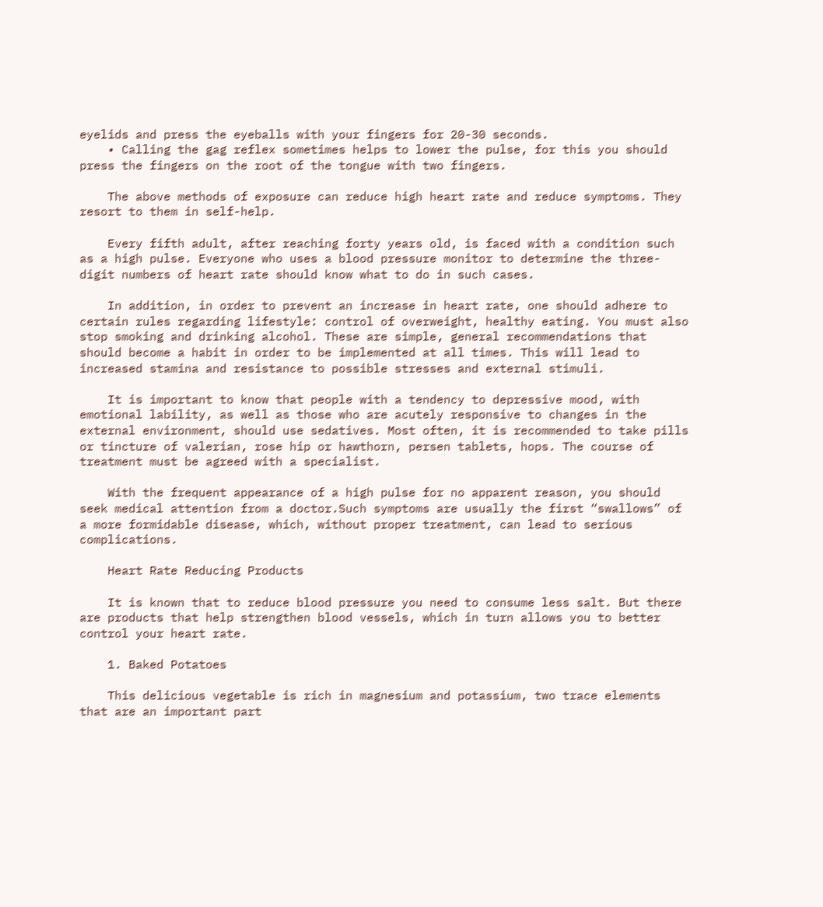eyelids and press the eyeballs with your fingers for 20-30 seconds.
    • Calling the gag reflex sometimes helps to lower the pulse, for this you should press the fingers on the root of the tongue with two fingers.

    The above methods of exposure can reduce high heart rate and reduce symptoms. They resort to them in self-help.

    Every fifth adult, after reaching forty years old, is faced with a condition such as a high pulse. Everyone who uses a blood pressure monitor to determine the three-digit numbers of heart rate should know what to do in such cases.

    In addition, in order to prevent an increase in heart rate, one should adhere to certain rules regarding lifestyle: control of overweight, healthy eating. You must also stop smoking and drinking alcohol. These are simple, general recommendations that should become a habit in order to be implemented at all times. This will lead to increased stamina and resistance to possible stresses and external stimuli.

    It is important to know that people with a tendency to depressive mood, with emotional lability, as well as those who are acutely responsive to changes in the external environment, should use sedatives. Most often, it is recommended to take pills or tincture of valerian, rose hip or hawthorn, persen tablets, hops. The course of treatment must be agreed with a specialist.

    With the frequent appearance of a high pulse for no apparent reason, you should seek medical attention from a doctor.Such symptoms are usually the first “swallows” of a more formidable disease, which, without proper treatment, can lead to serious complications.

    Heart Rate Reducing Products

    It is known that to reduce blood pressure you need to consume less salt. But there are products that help strengthen blood vessels, which in turn allows you to better control your heart rate.

    1. Baked Potatoes

    This delicious vegetable is rich in magnesium and potassium, two trace elements that are an important part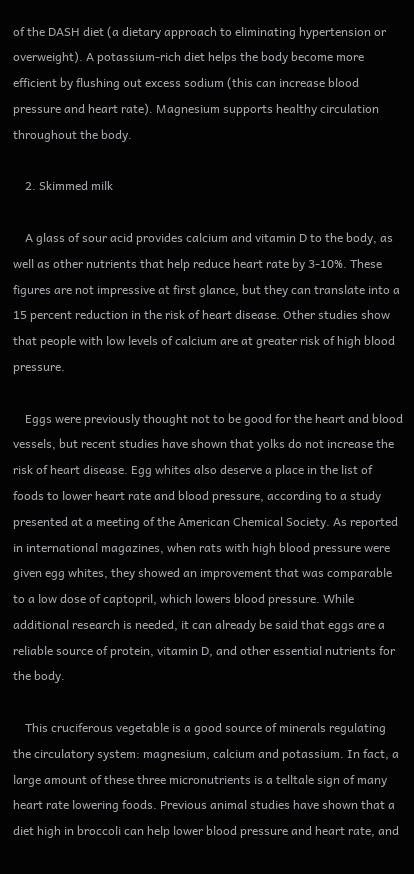of the DASH diet (a dietary approach to eliminating hypertension or overweight). A potassium-rich diet helps the body become more efficient by flushing out excess sodium (this can increase blood pressure and heart rate). Magnesium supports healthy circulation throughout the body.

    2. Skimmed milk

    A glass of sour acid provides calcium and vitamin D to the body, as well as other nutrients that help reduce heart rate by 3-10%. These figures are not impressive at first glance, but they can translate into a 15 percent reduction in the risk of heart disease. Other studies show that people with low levels of calcium are at greater risk of high blood pressure.

    Eggs were previously thought not to be good for the heart and blood vessels, but recent studies have shown that yolks do not increase the risk of heart disease. Egg whites also deserve a place in the list of foods to lower heart rate and blood pressure, according to a study presented at a meeting of the American Chemical Society. As reported in international magazines, when rats with high blood pressure were given egg whites, they showed an improvement that was comparable to a low dose of captopril, which lowers blood pressure. While additional research is needed, it can already be said that eggs are a reliable source of protein, vitamin D, and other essential nutrients for the body.

    This cruciferous vegetable is a good source of minerals regulating the circulatory system: magnesium, calcium and potassium. In fact, a large amount of these three micronutrients is a telltale sign of many heart rate lowering foods. Previous animal studies have shown that a diet high in broccoli can help lower blood pressure and heart rate, and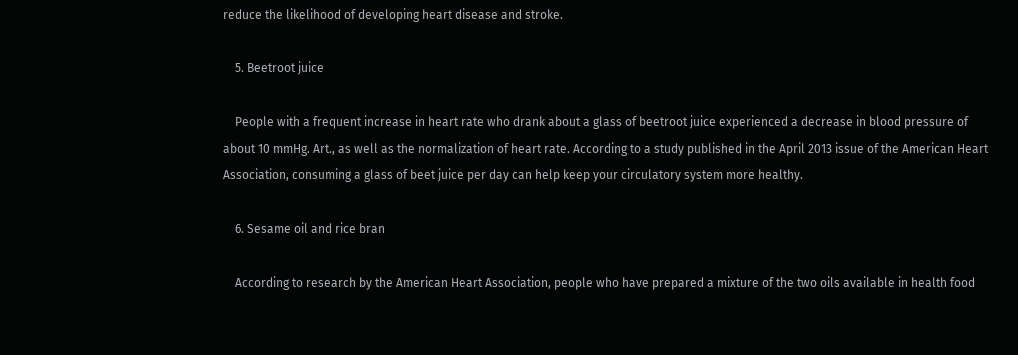reduce the likelihood of developing heart disease and stroke.

    5. Beetroot juice

    People with a frequent increase in heart rate who drank about a glass of beetroot juice experienced a decrease in blood pressure of about 10 mmHg. Art., as well as the normalization of heart rate. According to a study published in the April 2013 issue of the American Heart Association, consuming a glass of beet juice per day can help keep your circulatory system more healthy.

    6. Sesame oil and rice bran

    According to research by the American Heart Association, people who have prepared a mixture of the two oils available in health food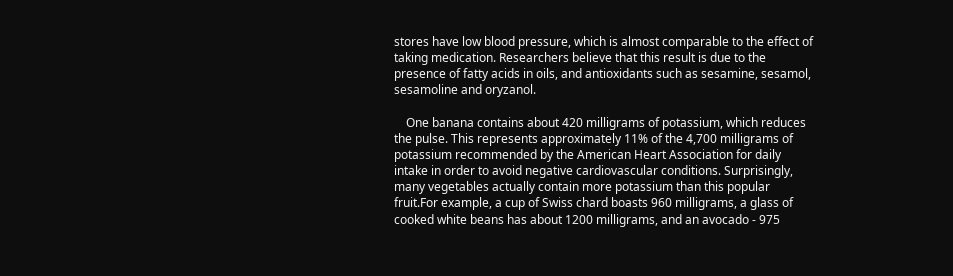stores have low blood pressure, which is almost comparable to the effect of taking medication. Researchers believe that this result is due to the presence of fatty acids in oils, and antioxidants such as sesamine, sesamol, sesamoline and oryzanol.

    One banana contains about 420 milligrams of potassium, which reduces the pulse. This represents approximately 11% of the 4,700 milligrams of potassium recommended by the American Heart Association for daily intake in order to avoid negative cardiovascular conditions. Surprisingly, many vegetables actually contain more potassium than this popular fruit.For example, a cup of Swiss chard boasts 960 milligrams, a glass of cooked white beans has about 1200 milligrams, and an avocado - 975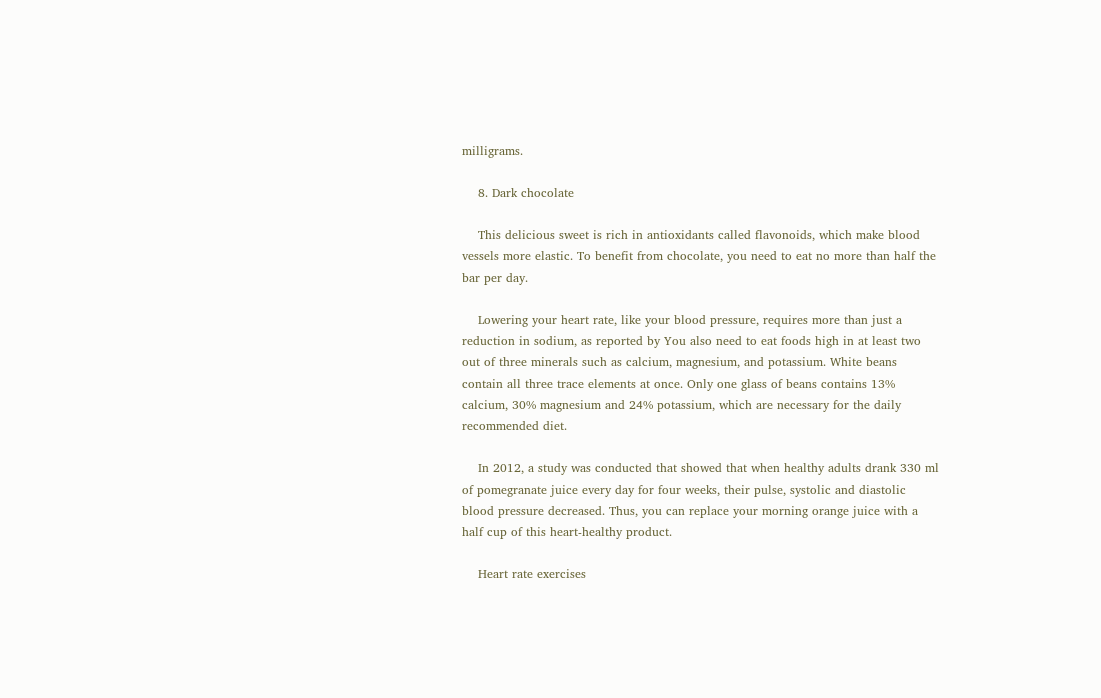milligrams.

    8. Dark chocolate

    This delicious sweet is rich in antioxidants called flavonoids, which make blood vessels more elastic. To benefit from chocolate, you need to eat no more than half the bar per day.

    Lowering your heart rate, like your blood pressure, requires more than just a reduction in sodium, as reported by You also need to eat foods high in at least two out of three minerals such as calcium, magnesium, and potassium. White beans contain all three trace elements at once. Only one glass of beans contains 13% calcium, 30% magnesium and 24% potassium, which are necessary for the daily recommended diet.

    In 2012, a study was conducted that showed that when healthy adults drank 330 ml of pomegranate juice every day for four weeks, their pulse, systolic and diastolic blood pressure decreased. Thus, you can replace your morning orange juice with a half cup of this heart-healthy product.

    Heart rate exercises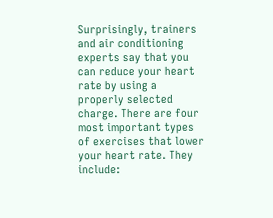Surprisingly, trainers and air conditioning experts say that you can reduce your heart rate by using a properly selected charge. There are four most important types of exercises that lower your heart rate. They include: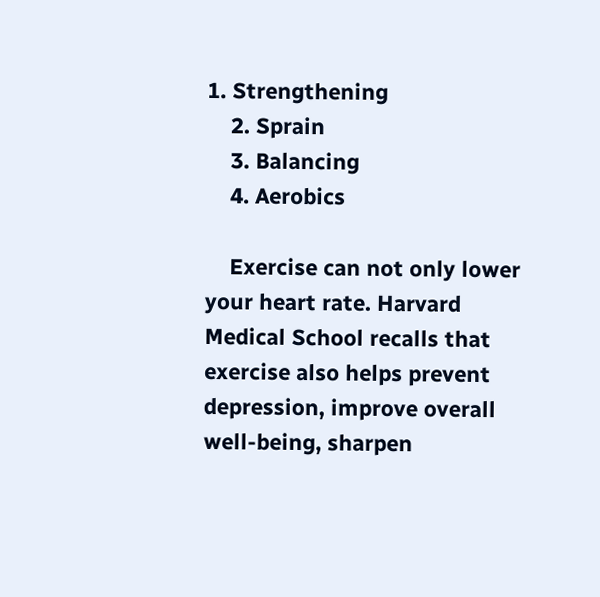1. Strengthening
    2. Sprain
    3. Balancing
    4. Aerobics

    Exercise can not only lower your heart rate. Harvard Medical School recalls that exercise also helps prevent depression, improve overall well-being, sharpen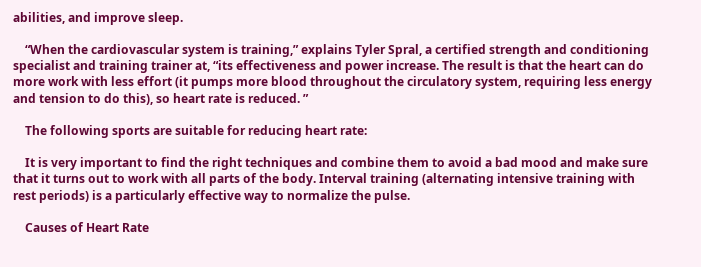abilities, and improve sleep.

    “When the cardiovascular system is training,” explains Tyler Spral, a certified strength and conditioning specialist and training trainer at, “its effectiveness and power increase. The result is that the heart can do more work with less effort (it pumps more blood throughout the circulatory system, requiring less energy and tension to do this), so heart rate is reduced. ”

    The following sports are suitable for reducing heart rate:

    It is very important to find the right techniques and combine them to avoid a bad mood and make sure that it turns out to work with all parts of the body. Interval training (alternating intensive training with rest periods) is a particularly effective way to normalize the pulse.

    Causes of Heart Rate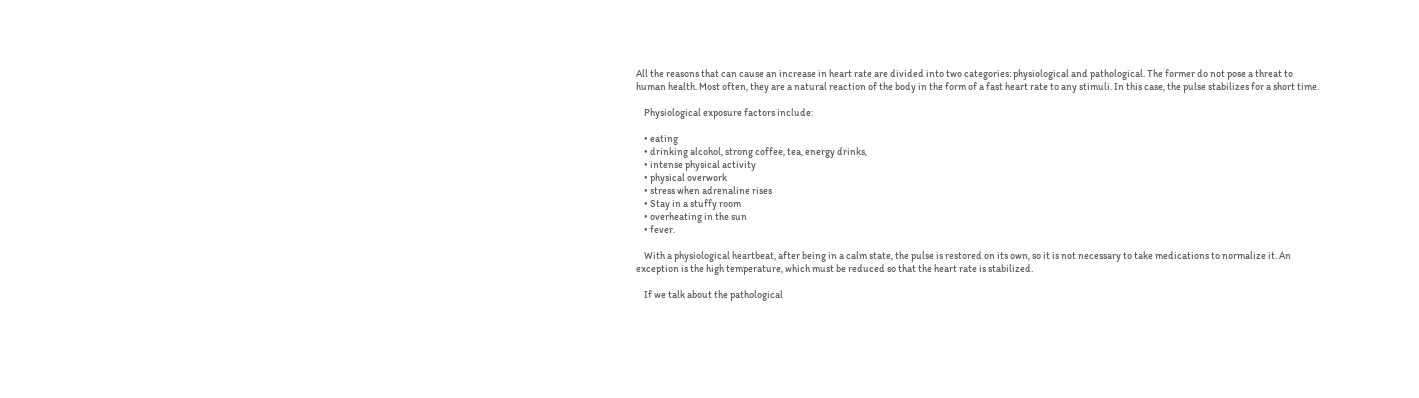All the reasons that can cause an increase in heart rate are divided into two categories: physiological and pathological. The former do not pose a threat to human health. Most often, they are a natural reaction of the body in the form of a fast heart rate to any stimuli. In this case, the pulse stabilizes for a short time.

    Physiological exposure factors include:

    • eating
    • drinking alcohol, strong coffee, tea, energy drinks,
    • intense physical activity
    • physical overwork
    • stress when adrenaline rises
    • Stay in a stuffy room
    • overheating in the sun
    • fever.

    With a physiological heartbeat, after being in a calm state, the pulse is restored on its own, so it is not necessary to take medications to normalize it. An exception is the high temperature, which must be reduced so that the heart rate is stabilized.

    If we talk about the pathological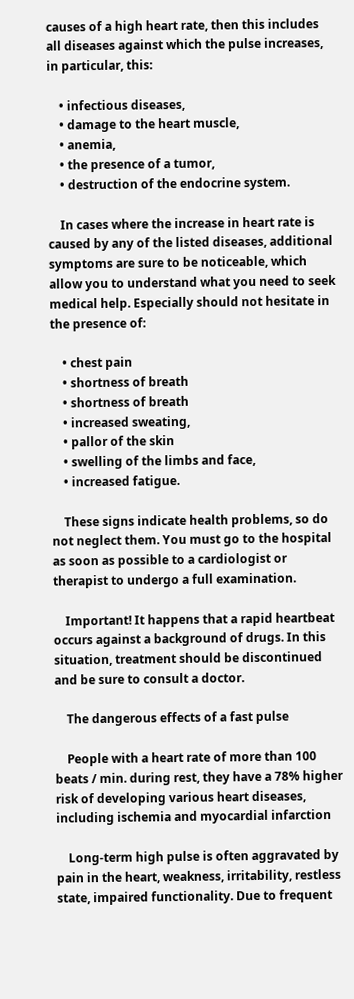causes of a high heart rate, then this includes all diseases against which the pulse increases, in particular, this:

    • infectious diseases,
    • damage to the heart muscle,
    • anemia,
    • the presence of a tumor,
    • destruction of the endocrine system.

    In cases where the increase in heart rate is caused by any of the listed diseases, additional symptoms are sure to be noticeable, which allow you to understand what you need to seek medical help. Especially should not hesitate in the presence of:

    • chest pain
    • shortness of breath
    • shortness of breath
    • increased sweating,
    • pallor of the skin
    • swelling of the limbs and face,
    • increased fatigue.

    These signs indicate health problems, so do not neglect them. You must go to the hospital as soon as possible to a cardiologist or therapist to undergo a full examination.

    Important! It happens that a rapid heartbeat occurs against a background of drugs. In this situation, treatment should be discontinued and be sure to consult a doctor.

    The dangerous effects of a fast pulse

    People with a heart rate of more than 100 beats / min. during rest, they have a 78% higher risk of developing various heart diseases, including ischemia and myocardial infarction

    Long-term high pulse is often aggravated by pain in the heart, weakness, irritability, restless state, impaired functionality. Due to frequent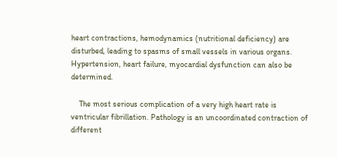heart contractions, hemodynamics (nutritional deficiency) are disturbed, leading to spasms of small vessels in various organs. Hypertension, heart failure, myocardial dysfunction can also be determined.

    The most serious complication of a very high heart rate is ventricular fibrillation. Pathology is an uncoordinated contraction of different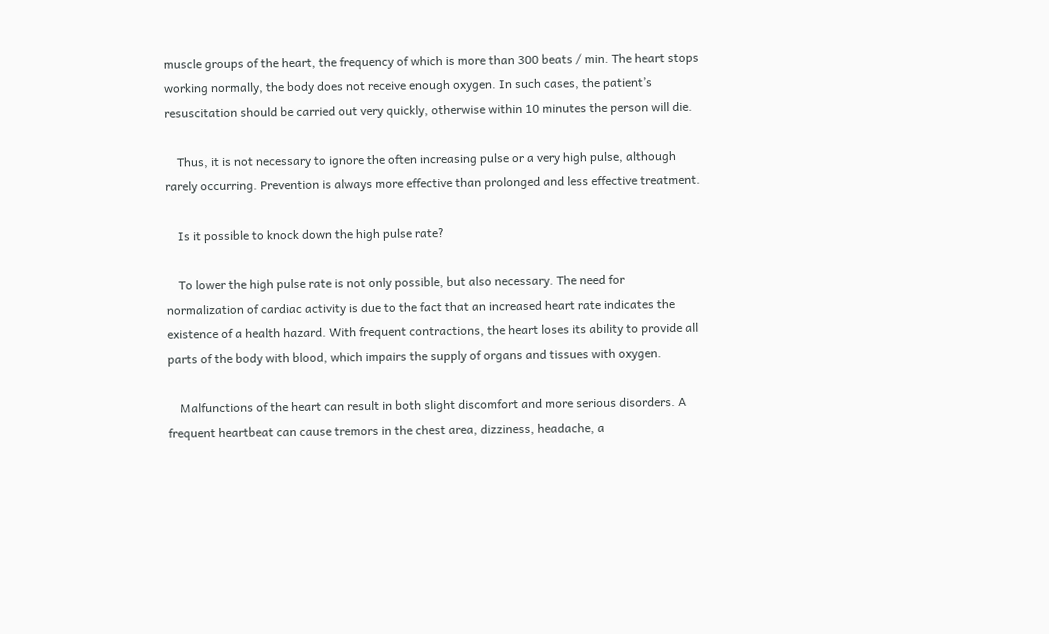muscle groups of the heart, the frequency of which is more than 300 beats / min. The heart stops working normally, the body does not receive enough oxygen. In such cases, the patient’s resuscitation should be carried out very quickly, otherwise within 10 minutes the person will die.

    Thus, it is not necessary to ignore the often increasing pulse or a very high pulse, although rarely occurring. Prevention is always more effective than prolonged and less effective treatment.

    Is it possible to knock down the high pulse rate?

    To lower the high pulse rate is not only possible, but also necessary. The need for normalization of cardiac activity is due to the fact that an increased heart rate indicates the existence of a health hazard. With frequent contractions, the heart loses its ability to provide all parts of the body with blood, which impairs the supply of organs and tissues with oxygen.

    Malfunctions of the heart can result in both slight discomfort and more serious disorders. A frequent heartbeat can cause tremors in the chest area, dizziness, headache, a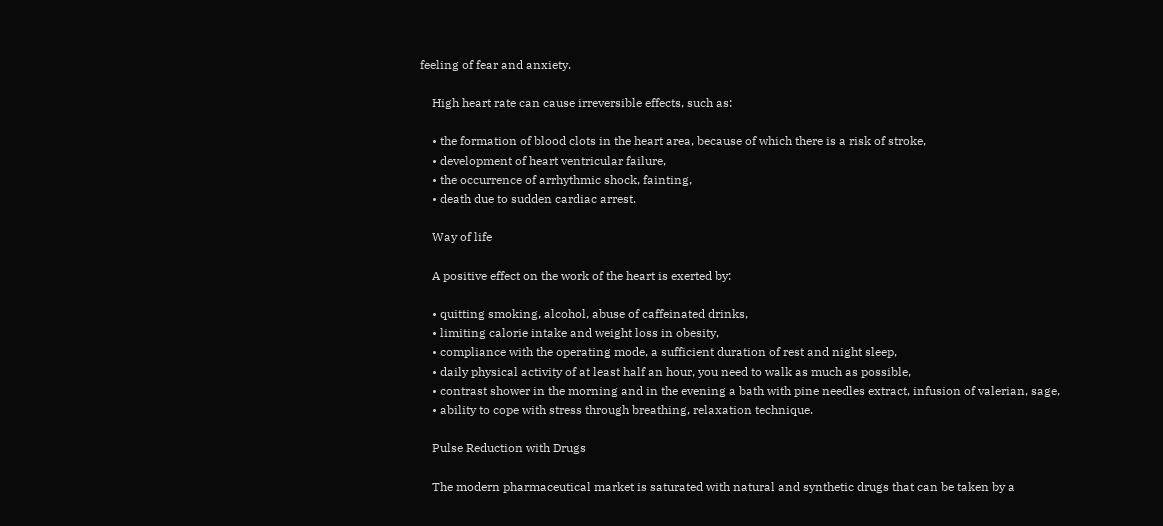feeling of fear and anxiety.

    High heart rate can cause irreversible effects, such as:

    • the formation of blood clots in the heart area, because of which there is a risk of stroke,
    • development of heart ventricular failure,
    • the occurrence of arrhythmic shock, fainting,
    • death due to sudden cardiac arrest.

    Way of life

    A positive effect on the work of the heart is exerted by:

    • quitting smoking, alcohol, abuse of caffeinated drinks,
    • limiting calorie intake and weight loss in obesity,
    • compliance with the operating mode, a sufficient duration of rest and night sleep,
    • daily physical activity of at least half an hour, you need to walk as much as possible,
    • contrast shower in the morning and in the evening a bath with pine needles extract, infusion of valerian, sage,
    • ability to cope with stress through breathing, relaxation technique.

    Pulse Reduction with Drugs

    The modern pharmaceutical market is saturated with natural and synthetic drugs that can be taken by a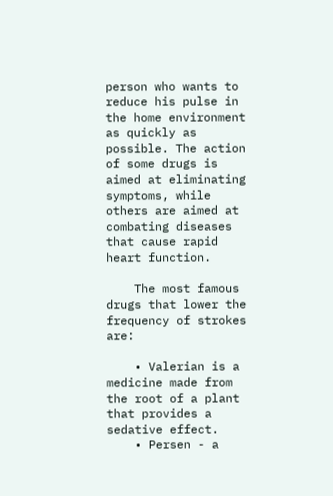person who wants to reduce his pulse in the home environment as quickly as possible. The action of some drugs is aimed at eliminating symptoms, while others are aimed at combating diseases that cause rapid heart function.

    The most famous drugs that lower the frequency of strokes are:

    • Valerian is a medicine made from the root of a plant that provides a sedative effect.
    • Persen - a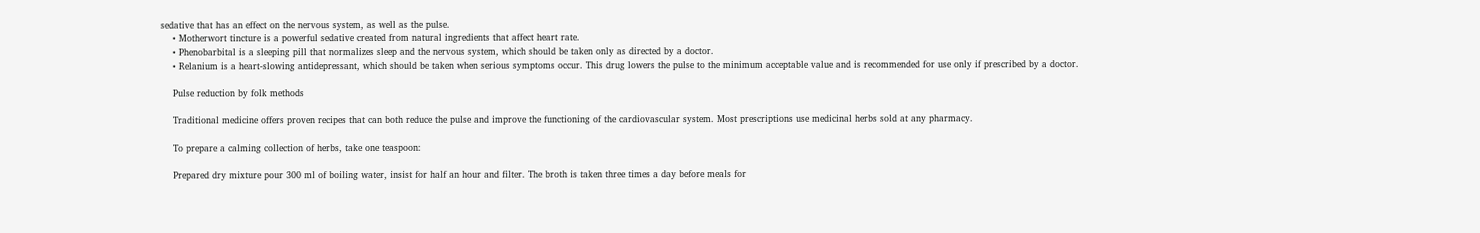sedative that has an effect on the nervous system, as well as the pulse.
    • Motherwort tincture is a powerful sedative created from natural ingredients that affect heart rate.
    • Phenobarbital is a sleeping pill that normalizes sleep and the nervous system, which should be taken only as directed by a doctor.
    • Relanium is a heart-slowing antidepressant, which should be taken when serious symptoms occur. This drug lowers the pulse to the minimum acceptable value and is recommended for use only if prescribed by a doctor.

    Pulse reduction by folk methods

    Traditional medicine offers proven recipes that can both reduce the pulse and improve the functioning of the cardiovascular system. Most prescriptions use medicinal herbs sold at any pharmacy.

    To prepare a calming collection of herbs, take one teaspoon:

    Prepared dry mixture pour 300 ml of boiling water, insist for half an hour and filter. The broth is taken three times a day before meals for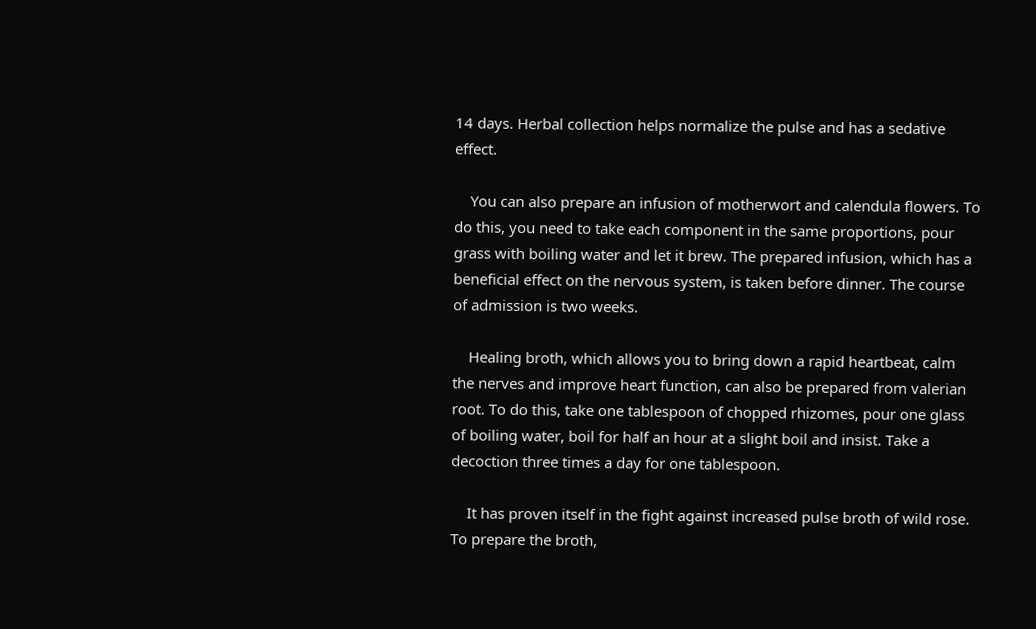14 days. Herbal collection helps normalize the pulse and has a sedative effect.

    You can also prepare an infusion of motherwort and calendula flowers. To do this, you need to take each component in the same proportions, pour grass with boiling water and let it brew. The prepared infusion, which has a beneficial effect on the nervous system, is taken before dinner. The course of admission is two weeks.

    Healing broth, which allows you to bring down a rapid heartbeat, calm the nerves and improve heart function, can also be prepared from valerian root. To do this, take one tablespoon of chopped rhizomes, pour one glass of boiling water, boil for half an hour at a slight boil and insist. Take a decoction three times a day for one tablespoon.

    It has proven itself in the fight against increased pulse broth of wild rose. To prepare the broth,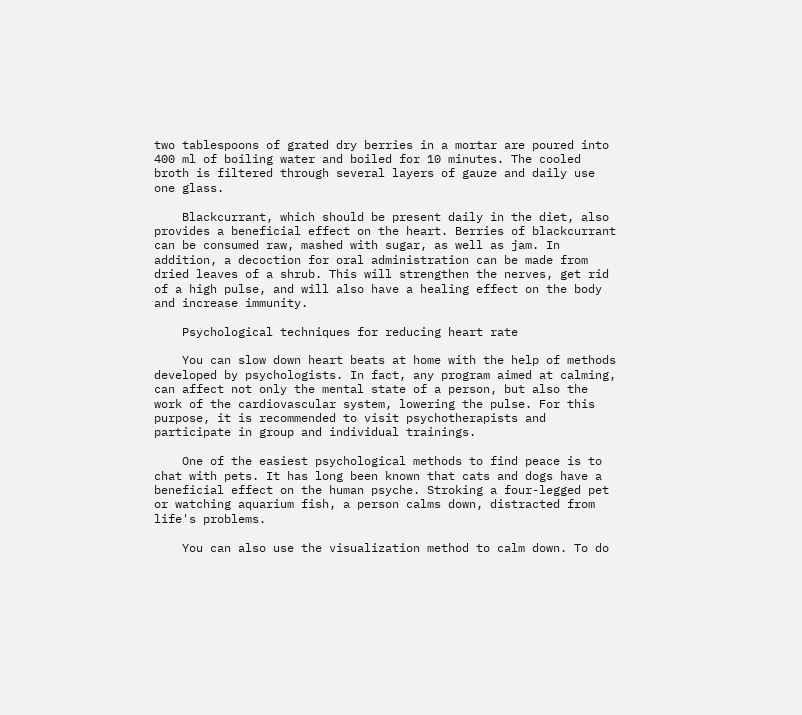two tablespoons of grated dry berries in a mortar are poured into 400 ml of boiling water and boiled for 10 minutes. The cooled broth is filtered through several layers of gauze and daily use one glass.

    Blackcurrant, which should be present daily in the diet, also provides a beneficial effect on the heart. Berries of blackcurrant can be consumed raw, mashed with sugar, as well as jam. In addition, a decoction for oral administration can be made from dried leaves of a shrub. This will strengthen the nerves, get rid of a high pulse, and will also have a healing effect on the body and increase immunity.

    Psychological techniques for reducing heart rate

    You can slow down heart beats at home with the help of methods developed by psychologists. In fact, any program aimed at calming, can affect not only the mental state of a person, but also the work of the cardiovascular system, lowering the pulse. For this purpose, it is recommended to visit psychotherapists and participate in group and individual trainings.

    One of the easiest psychological methods to find peace is to chat with pets. It has long been known that cats and dogs have a beneficial effect on the human psyche. Stroking a four-legged pet or watching aquarium fish, a person calms down, distracted from life's problems.

    You can also use the visualization method to calm down. To do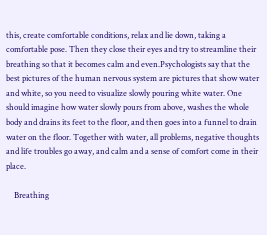this, create comfortable conditions, relax and lie down, taking a comfortable pose. Then they close their eyes and try to streamline their breathing so that it becomes calm and even.Psychologists say that the best pictures of the human nervous system are pictures that show water and white, so you need to visualize slowly pouring white water. One should imagine how water slowly pours from above, washes the whole body and drains its feet to the floor, and then goes into a funnel to drain water on the floor. Together with water, all problems, negative thoughts and life troubles go away, and calm and a sense of comfort come in their place.

    Breathing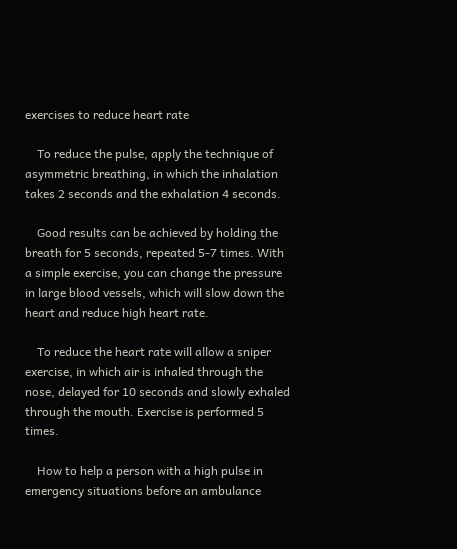exercises to reduce heart rate

    To reduce the pulse, apply the technique of asymmetric breathing, in which the inhalation takes 2 seconds and the exhalation 4 seconds.

    Good results can be achieved by holding the breath for 5 seconds, repeated 5-7 times. With a simple exercise, you can change the pressure in large blood vessels, which will slow down the heart and reduce high heart rate.

    To reduce the heart rate will allow a sniper exercise, in which air is inhaled through the nose, delayed for 10 seconds and slowly exhaled through the mouth. Exercise is performed 5 times.

    How to help a person with a high pulse in emergency situations before an ambulance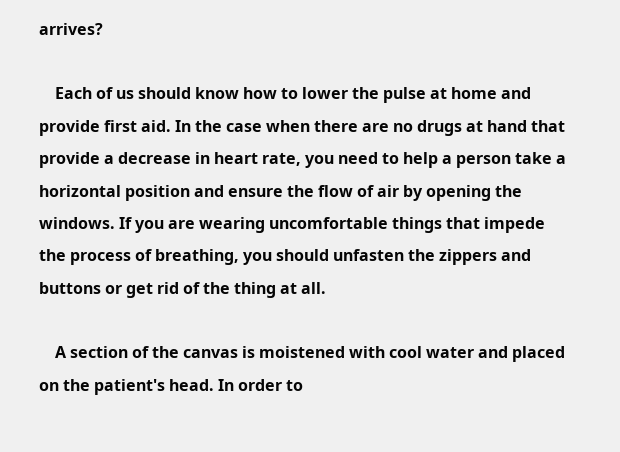arrives?

    Each of us should know how to lower the pulse at home and provide first aid. In the case when there are no drugs at hand that provide a decrease in heart rate, you need to help a person take a horizontal position and ensure the flow of air by opening the windows. If you are wearing uncomfortable things that impede the process of breathing, you should unfasten the zippers and buttons or get rid of the thing at all.

    A section of the canvas is moistened with cool water and placed on the patient's head. In order to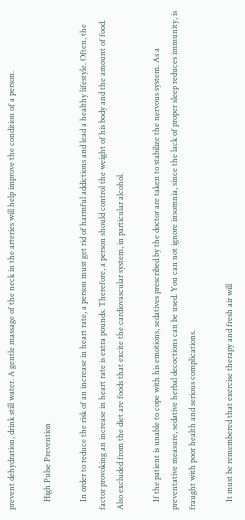prevent dehydration, drink still water. A gentle massage of the neck in the arteries will help improve the condition of a person.

    High Pulse Prevention

    In order to reduce the risk of an increase in heart rate, a person must get rid of harmful addictions and lead a healthy lifestyle. Often, the factor provoking an increase in heart rate is extra pounds. Therefore, a person should control the weight of his body and the amount of food. Also excluded from the diet are foods that excite the cardiovascular system, in particular alcohol.

    If the patient is unable to cope with his emotions, sedatives prescribed by the doctor are taken to stabilize the nervous system. As a preventative measure, sedative herbal decoctions can be used. You can not ignore insomnia, since the lack of proper sleep reduces immunity, is fraught with poor health and serious complications.

    It must be remembered that exercise therapy and fresh air will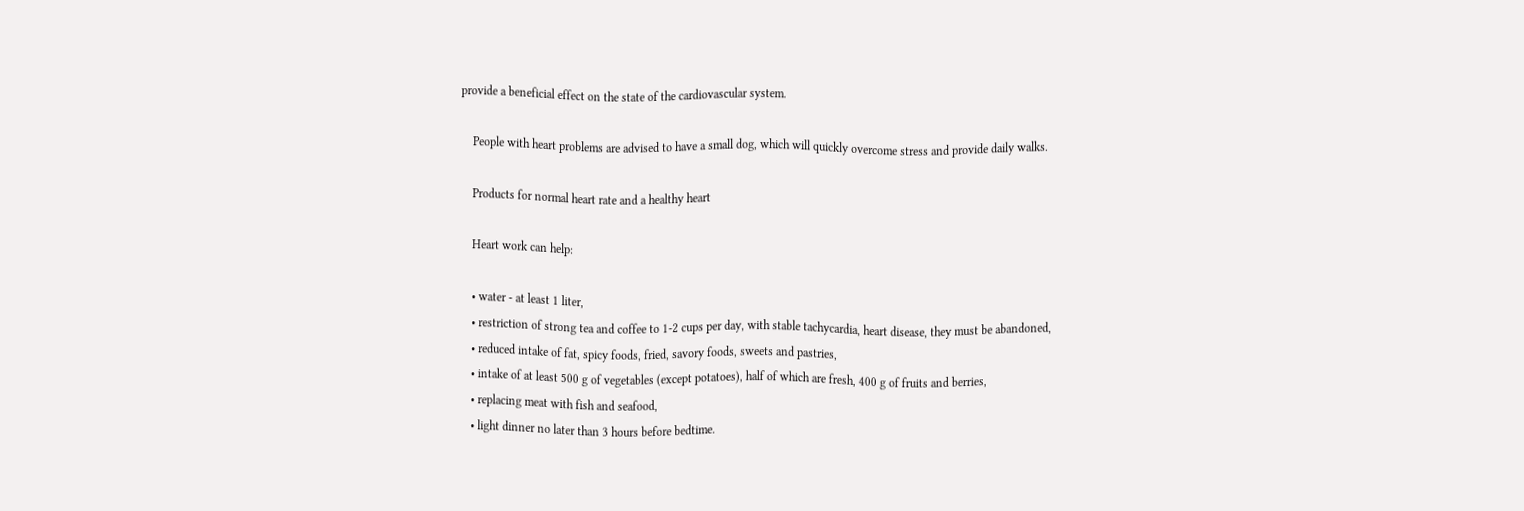provide a beneficial effect on the state of the cardiovascular system.

    People with heart problems are advised to have a small dog, which will quickly overcome stress and provide daily walks.

    Products for normal heart rate and a healthy heart

    Heart work can help:

    • water - at least 1 liter,
    • restriction of strong tea and coffee to 1-2 cups per day, with stable tachycardia, heart disease, they must be abandoned,
    • reduced intake of fat, spicy foods, fried, savory foods, sweets and pastries,
    • intake of at least 500 g of vegetables (except potatoes), half of which are fresh, 400 g of fruits and berries,
    • replacing meat with fish and seafood,
    • light dinner no later than 3 hours before bedtime.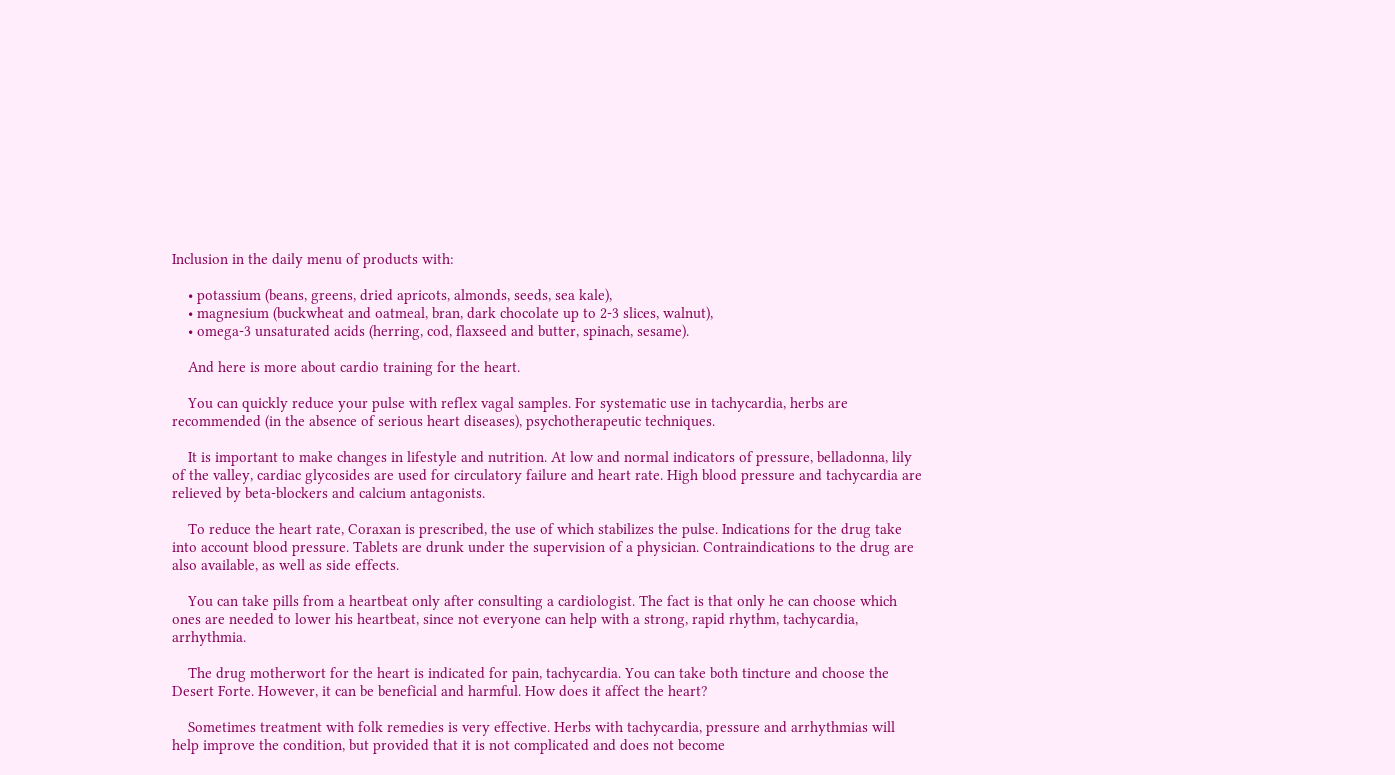Inclusion in the daily menu of products with:

    • potassium (beans, greens, dried apricots, almonds, seeds, sea kale),
    • magnesium (buckwheat and oatmeal, bran, dark chocolate up to 2-3 slices, walnut),
    • omega-3 unsaturated acids (herring, cod, flaxseed and butter, spinach, sesame).

    And here is more about cardio training for the heart.

    You can quickly reduce your pulse with reflex vagal samples. For systematic use in tachycardia, herbs are recommended (in the absence of serious heart diseases), psychotherapeutic techniques.

    It is important to make changes in lifestyle and nutrition. At low and normal indicators of pressure, belladonna, lily of the valley, cardiac glycosides are used for circulatory failure and heart rate. High blood pressure and tachycardia are relieved by beta-blockers and calcium antagonists.

    To reduce the heart rate, Coraxan is prescribed, the use of which stabilizes the pulse. Indications for the drug take into account blood pressure. Tablets are drunk under the supervision of a physician. Contraindications to the drug are also available, as well as side effects.

    You can take pills from a heartbeat only after consulting a cardiologist. The fact is that only he can choose which ones are needed to lower his heartbeat, since not everyone can help with a strong, rapid rhythm, tachycardia, arrhythmia.

    The drug motherwort for the heart is indicated for pain, tachycardia. You can take both tincture and choose the Desert Forte. However, it can be beneficial and harmful. How does it affect the heart?

    Sometimes treatment with folk remedies is very effective. Herbs with tachycardia, pressure and arrhythmias will help improve the condition, but provided that it is not complicated and does not become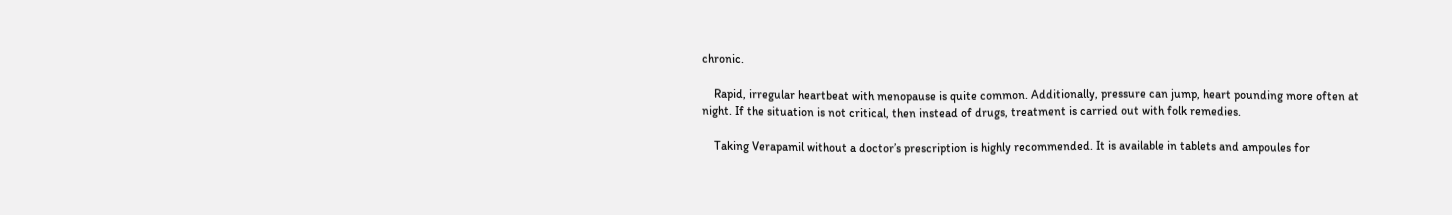chronic.

    Rapid, irregular heartbeat with menopause is quite common. Additionally, pressure can jump, heart pounding more often at night. If the situation is not critical, then instead of drugs, treatment is carried out with folk remedies.

    Taking Verapamil without a doctor’s prescription is highly recommended. It is available in tablets and ampoules for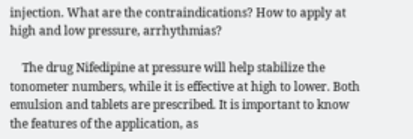injection. What are the contraindications? How to apply at high and low pressure, arrhythmias?

    The drug Nifedipine at pressure will help stabilize the tonometer numbers, while it is effective at high to lower. Both emulsion and tablets are prescribed. It is important to know the features of the application, as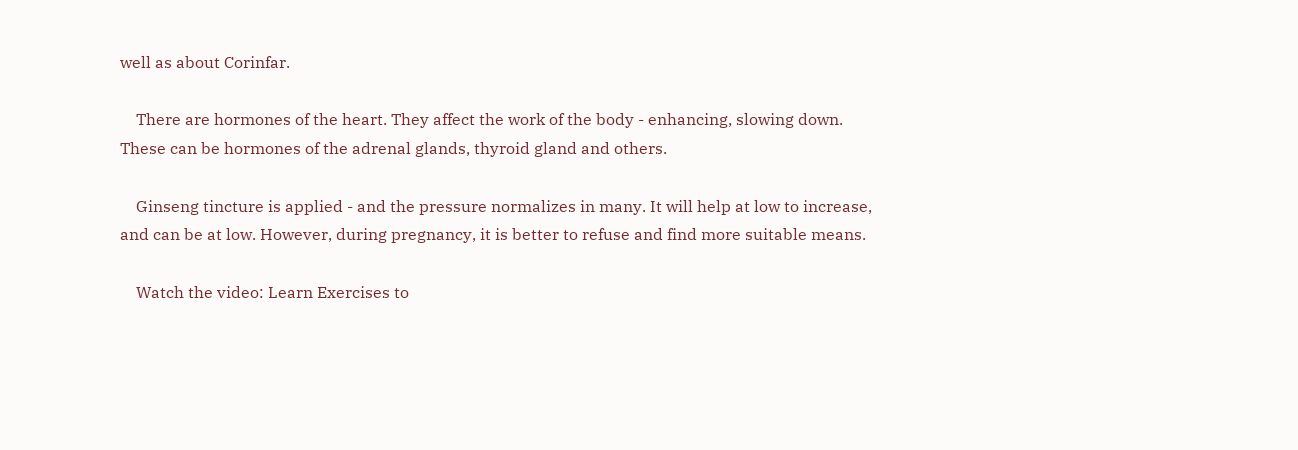well as about Corinfar.

    There are hormones of the heart. They affect the work of the body - enhancing, slowing down. These can be hormones of the adrenal glands, thyroid gland and others.

    Ginseng tincture is applied - and the pressure normalizes in many. It will help at low to increase, and can be at low. However, during pregnancy, it is better to refuse and find more suitable means.

    Watch the video: Learn Exercises to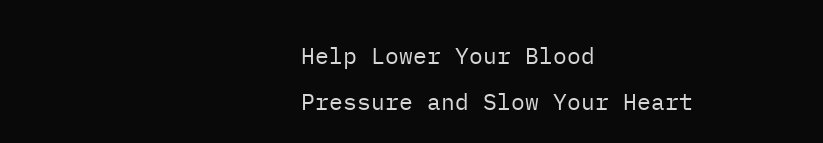Help Lower Your Blood Pressure and Slow Your Heart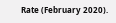Rate (February 2020).